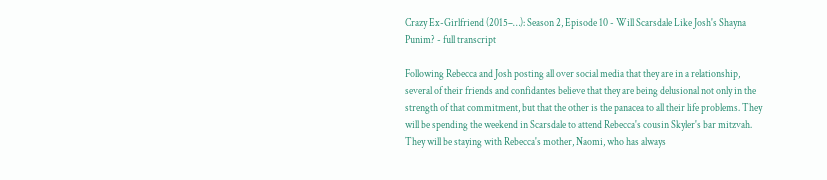Crazy Ex-Girlfriend (2015–…): Season 2, Episode 10 - Will Scarsdale Like Josh's Shayna Punim? - full transcript

Following Rebecca and Josh posting all over social media that they are in a relationship, several of their friends and confidantes believe that they are being delusional not only in the strength of that commitment, but that the other is the panacea to all their life problems. They will be spending the weekend in Scarsdale to attend Rebecca's cousin Skyler's bar mitzvah. They will be staying with Rebecca's mother, Naomi, who has always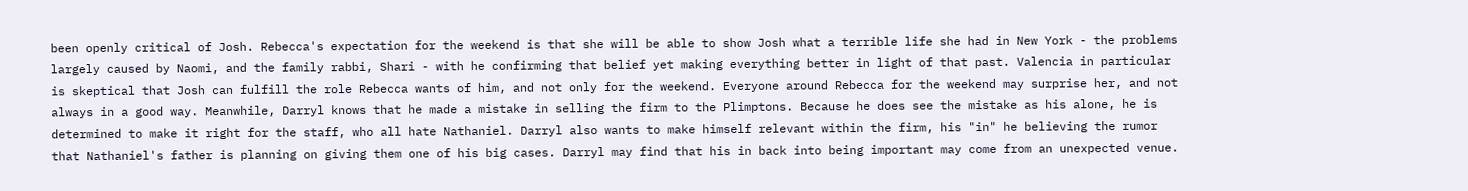been openly critical of Josh. Rebecca's expectation for the weekend is that she will be able to show Josh what a terrible life she had in New York - the problems largely caused by Naomi, and the family rabbi, Shari - with he confirming that belief yet making everything better in light of that past. Valencia in particular is skeptical that Josh can fulfill the role Rebecca wants of him, and not only for the weekend. Everyone around Rebecca for the weekend may surprise her, and not always in a good way. Meanwhile, Darryl knows that he made a mistake in selling the firm to the Plimptons. Because he does see the mistake as his alone, he is determined to make it right for the staff, who all hate Nathaniel. Darryl also wants to make himself relevant within the firm, his "in" he believing the rumor that Nathaniel's father is planning on giving them one of his big cases. Darryl may find that his in back into being important may come from an unexpected venue.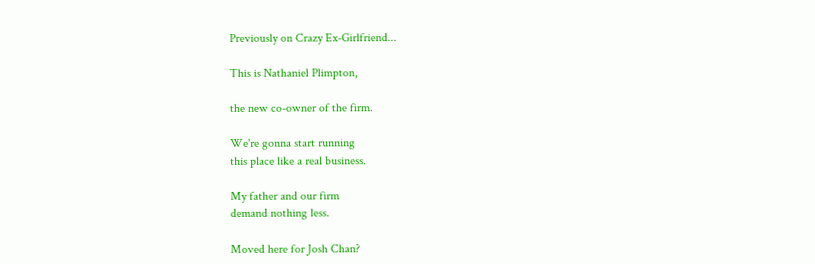Previously on Crazy Ex-Girlfriend...

This is Nathaniel Plimpton,

the new co-owner of the firm.

We're gonna start running
this place like a real business.

My father and our firm
demand nothing less.

Moved here for Josh Chan?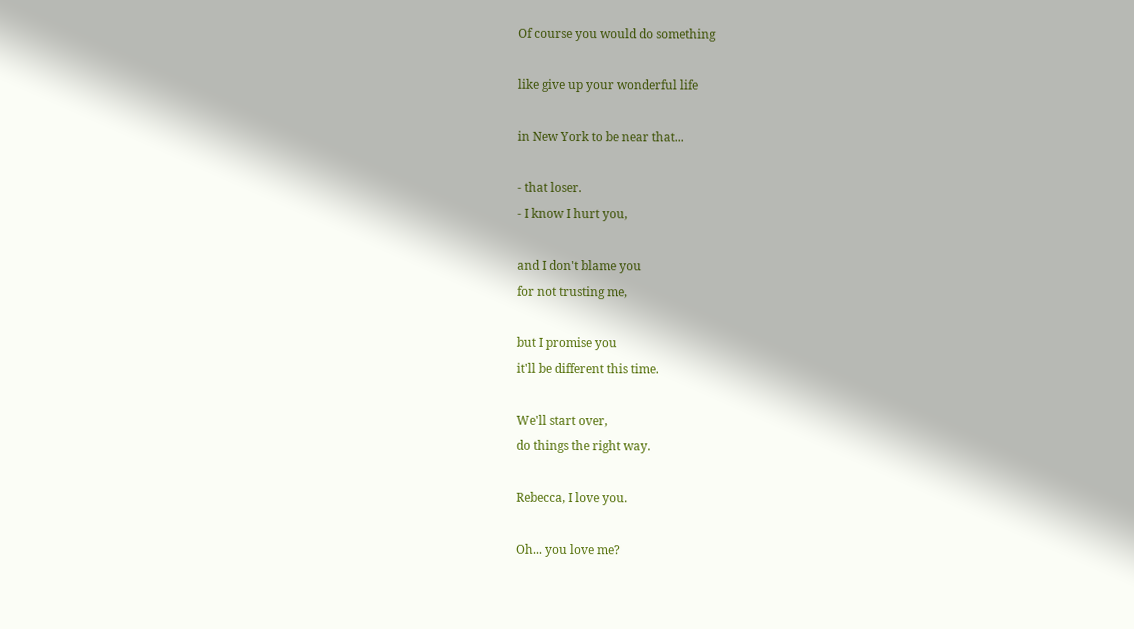Of course you would do something

like give up your wonderful life

in New York to be near that...

- that loser.
- I know I hurt you,

and I don't blame you
for not trusting me,

but I promise you
it'll be different this time.

We'll start over,
do things the right way.

Rebecca, I love you.

Oh... you love me?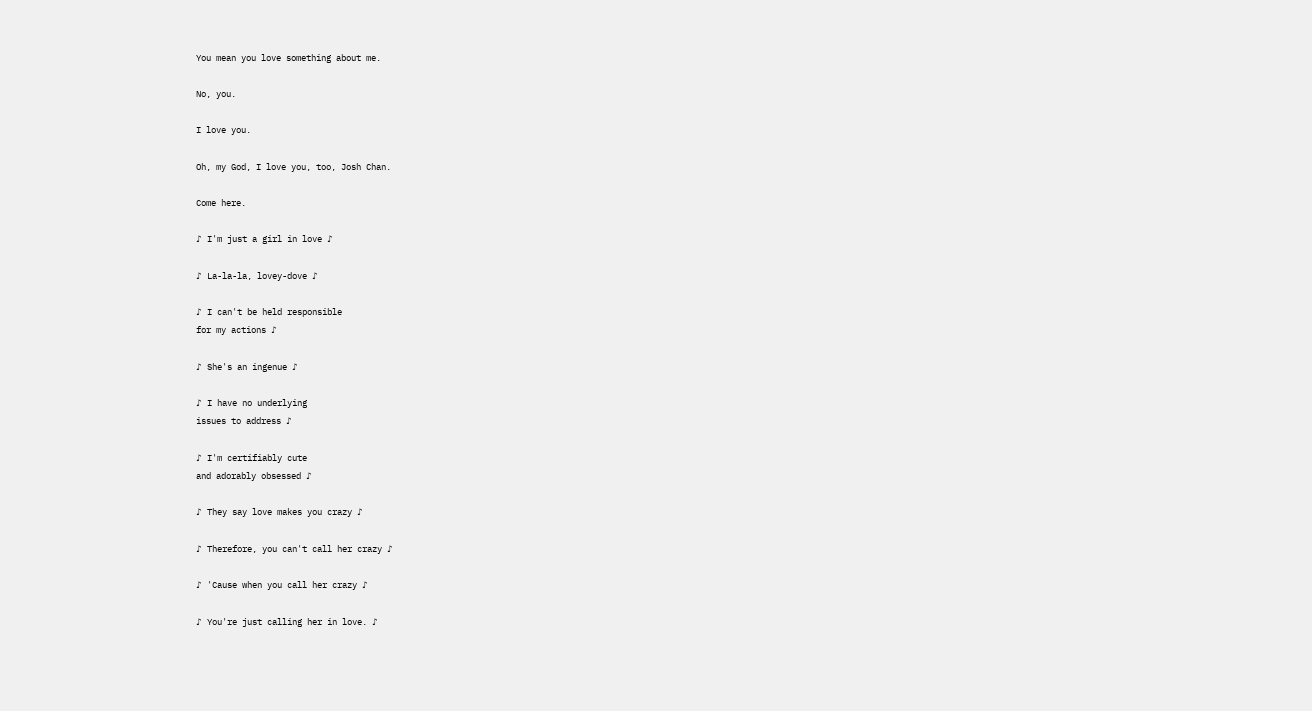You mean you love something about me.

No, you.

I love you.

Oh, my God, I love you, too, Josh Chan.

Come here.

♪ I'm just a girl in love ♪

♪ La-la-la, lovey-dove ♪

♪ I can't be held responsible
for my actions ♪

♪ She's an ingenue ♪

♪ I have no underlying
issues to address ♪

♪ I'm certifiably cute
and adorably obsessed ♪

♪ They say love makes you crazy ♪

♪ Therefore, you can't call her crazy ♪

♪ 'Cause when you call her crazy ♪

♪ You're just calling her in love. ♪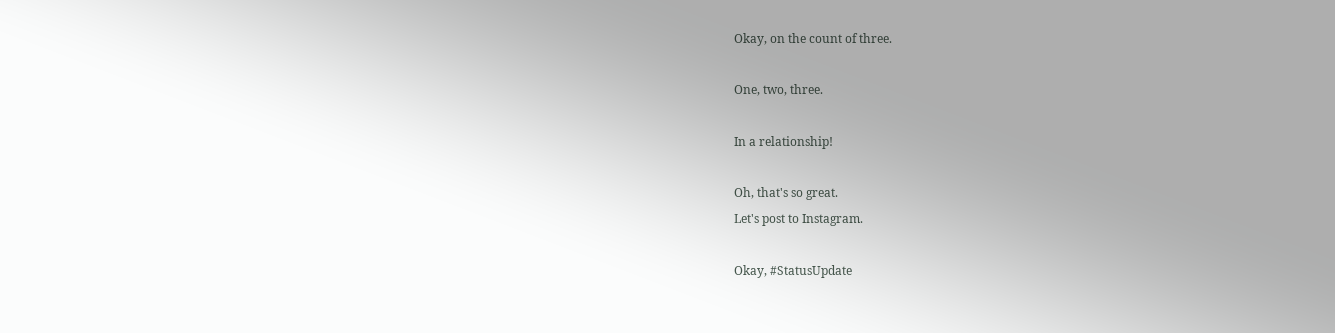Okay, on the count of three.

One, two, three.

In a relationship!

Oh, that's so great.
Let's post to Instagram.

Okay, #StatusUpdate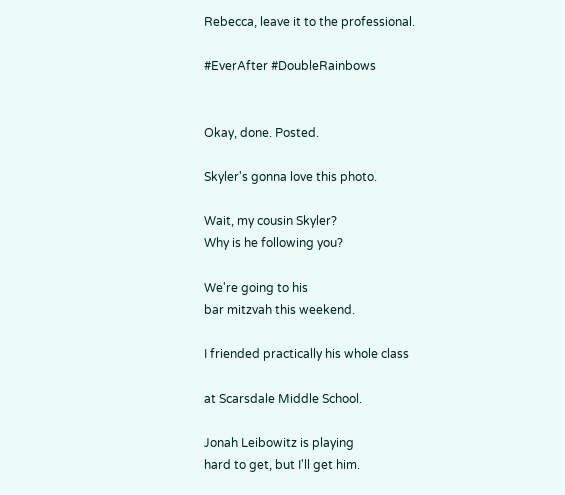Rebecca, leave it to the professional.

#EverAfter #DoubleRainbows


Okay, done. Posted.

Skyler's gonna love this photo.

Wait, my cousin Skyler?
Why is he following you?

We're going to his
bar mitzvah this weekend.

I friended practically his whole class

at Scarsdale Middle School.

Jonah Leibowitz is playing
hard to get, but I'll get him.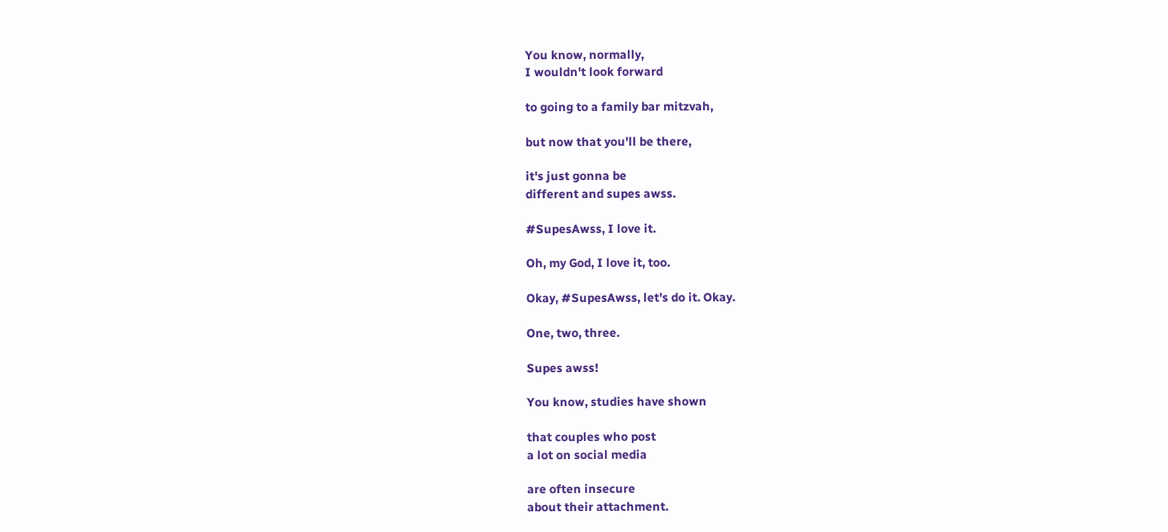You know, normally,
I wouldn't look forward

to going to a family bar mitzvah,

but now that you'll be there,

it's just gonna be
different and supes awss.

#SupesAwss, I love it.

Oh, my God, I love it, too.

Okay, #SupesAwss, let's do it. Okay.

One, two, three.

Supes awss!

You know, studies have shown

that couples who post
a lot on social media

are often insecure
about their attachment.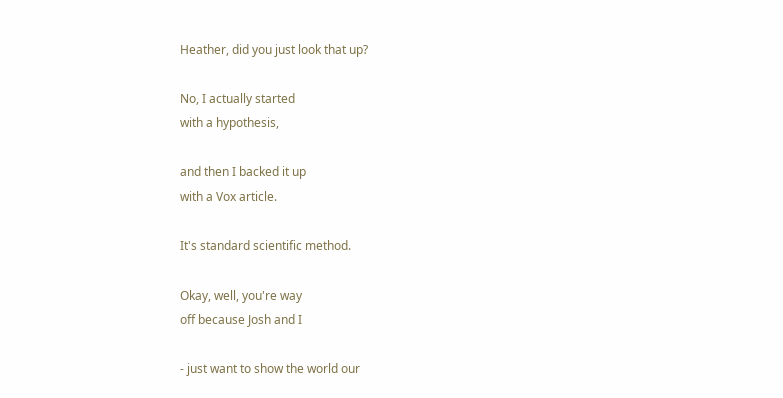Heather, did you just look that up?

No, I actually started
with a hypothesis,

and then I backed it up
with a Vox article.

It's standard scientific method.

Okay, well, you're way
off because Josh and I

- just want to show the world our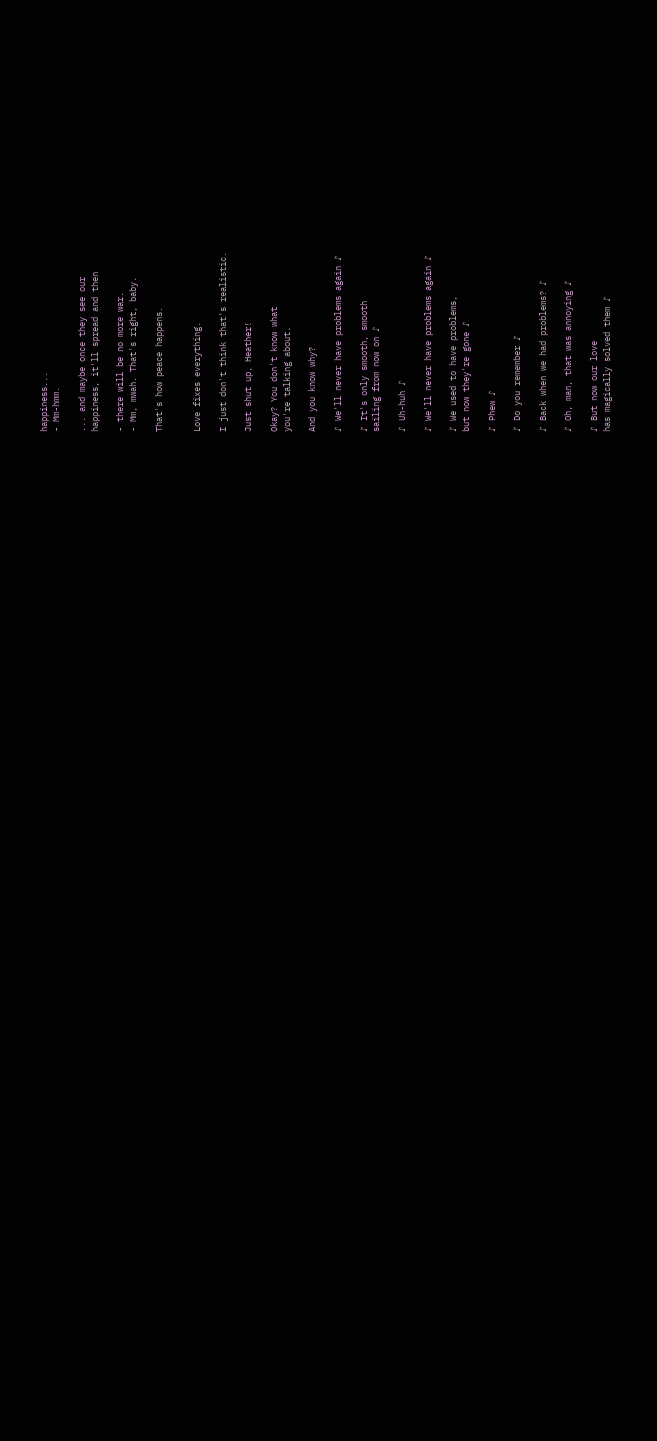happiness...
- Mm-hmm.

... and maybe once they see our
happiness, it'll spread and then

- there will be no more war.
- Mm, mwah. That's right, baby.

That's how peace happens.


Love fixes everything.

I just don't think that's realistic.

Just shut up, Heather!

Okay? You don't know what
you're talking about.

And you know why?

♪ We'll never have problems again ♪

♪ It's only smooth, smooth
sailing from now on ♪

♪ Uh-huh ♪

♪ We'll never have problems again ♪

♪ We used to have problems,
but now they're gone ♪

♪ Phew ♪

♪ Do you remember ♪

♪ Back when we had problems? ♪

♪ Oh, man, that was annoying ♪

♪ But now our love
has magically solved them ♪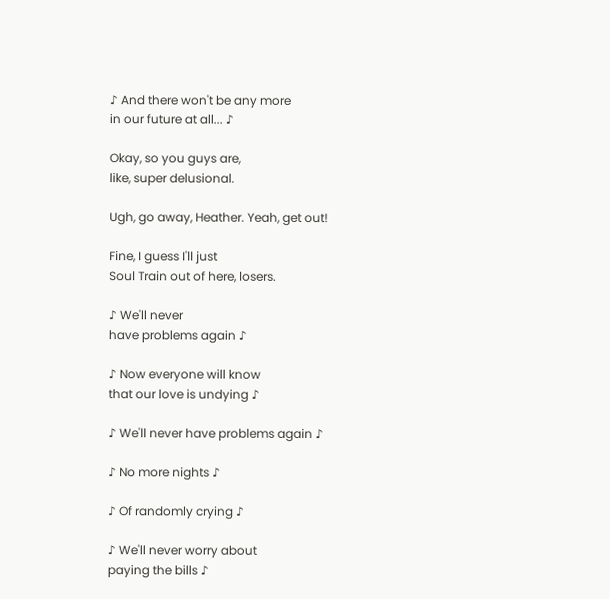♪ And there won't be any more
in our future at all... ♪

Okay, so you guys are,
like, super delusional.

Ugh, go away, Heather. Yeah, get out!

Fine, I guess I'll just
Soul Train out of here, losers.

♪ We'll never
have problems again ♪

♪ Now everyone will know
that our love is undying ♪

♪ We'll never have problems again ♪

♪ No more nights ♪

♪ Of randomly crying ♪

♪ We'll never worry about
paying the bills ♪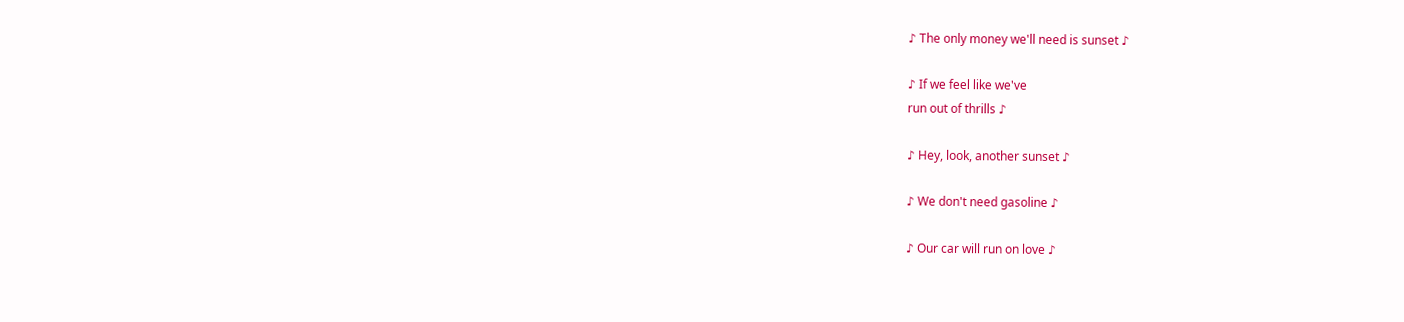♪ The only money we'll need is sunset ♪

♪ If we feel like we've
run out of thrills ♪

♪ Hey, look, another sunset ♪

♪ We don't need gasoline ♪

♪ Our car will run on love ♪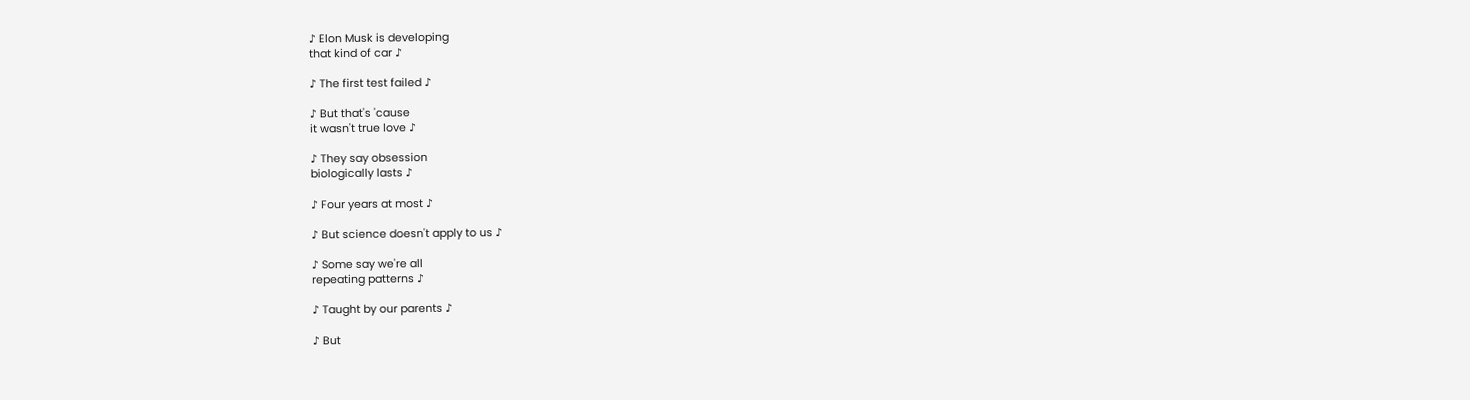♪ Elon Musk is developing
that kind of car ♪

♪ The first test failed ♪

♪ But that's 'cause
it wasn't true love ♪

♪ They say obsession
biologically lasts ♪

♪ Four years at most ♪

♪ But science doesn't apply to us ♪

♪ Some say we're all
repeating patterns ♪

♪ Taught by our parents ♪

♪ But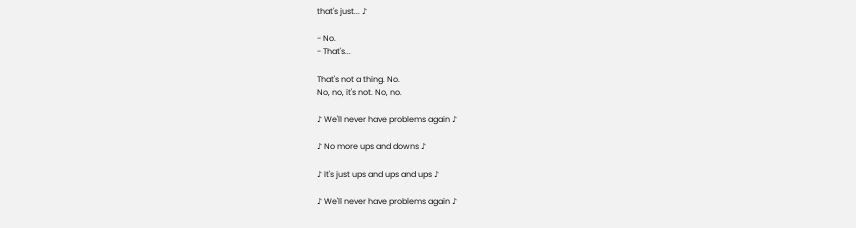that's just... ♪

- No.
- That's...

That's not a thing. No.
No, no, it's not. No, no.

♪ We'll never have problems again ♪

♪ No more ups and downs ♪

♪ It's just ups and ups and ups ♪

♪ We'll never have problems again ♪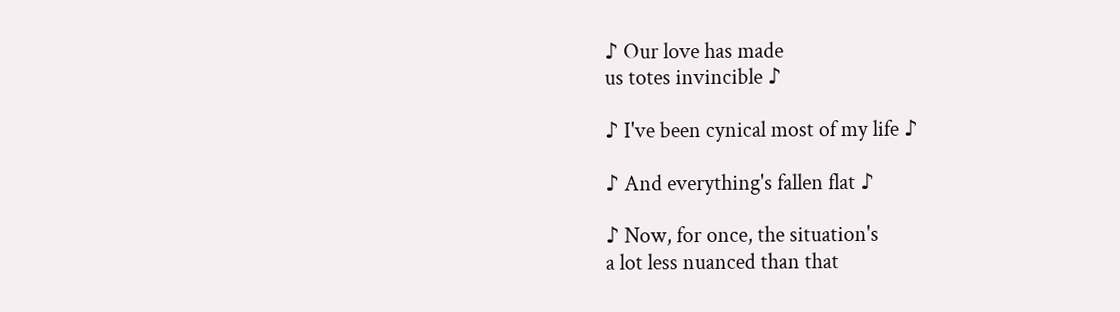♪ Our love has made
us totes invincible ♪

♪ I've been cynical most of my life ♪

♪ And everything's fallen flat ♪

♪ Now, for once, the situation's
a lot less nuanced than that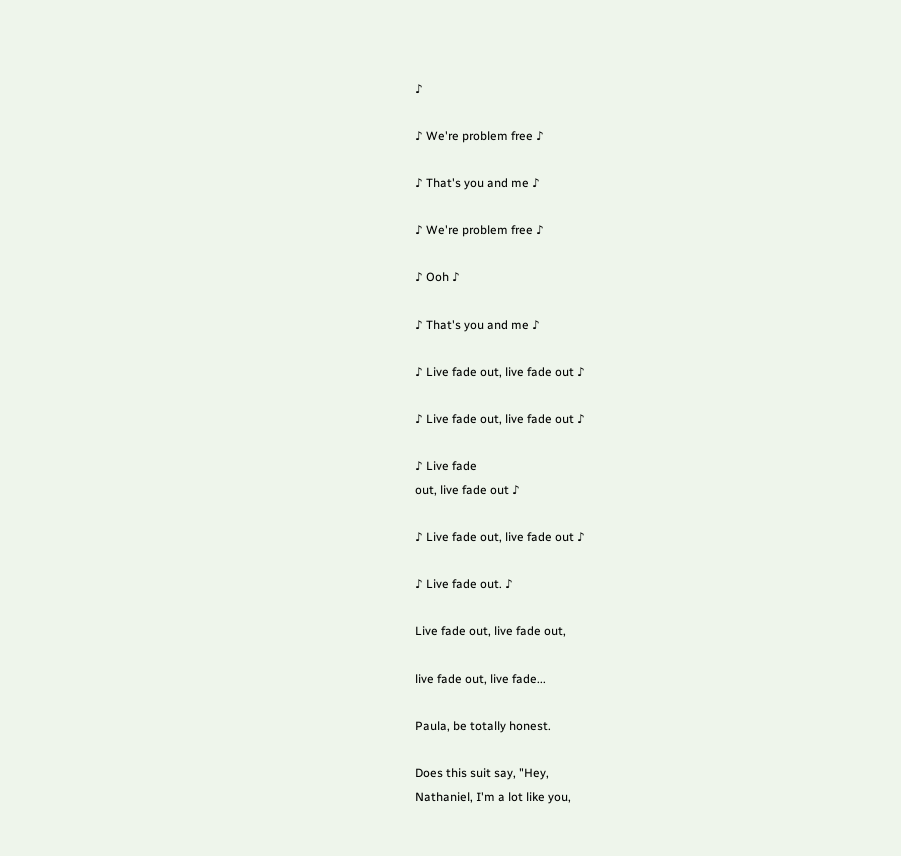♪

♪ We're problem free ♪

♪ That's you and me ♪

♪ We're problem free ♪

♪ Ooh ♪

♪ That's you and me ♪

♪ Live fade out, live fade out ♪

♪ Live fade out, live fade out ♪

♪ Live fade
out, live fade out ♪

♪ Live fade out, live fade out ♪

♪ Live fade out. ♪

Live fade out, live fade out,

live fade out, live fade...

Paula, be totally honest.

Does this suit say, "Hey,
Nathaniel, I'm a lot like you,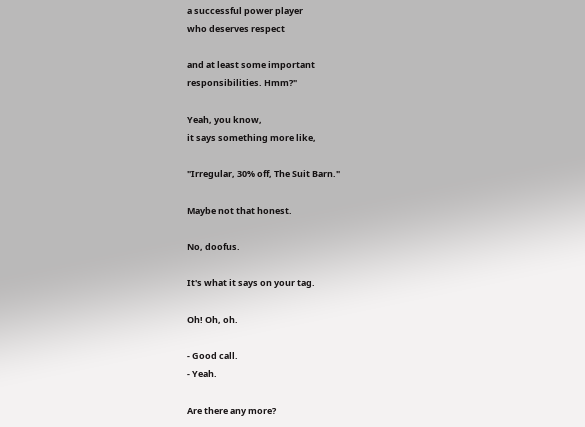a successful power player
who deserves respect

and at least some important
responsibilities. Hmm?"

Yeah, you know,
it says something more like,

"Irregular, 30% off, The Suit Barn."

Maybe not that honest.

No, doofus.

It's what it says on your tag.

Oh! Oh, oh.

- Good call.
- Yeah.

Are there any more?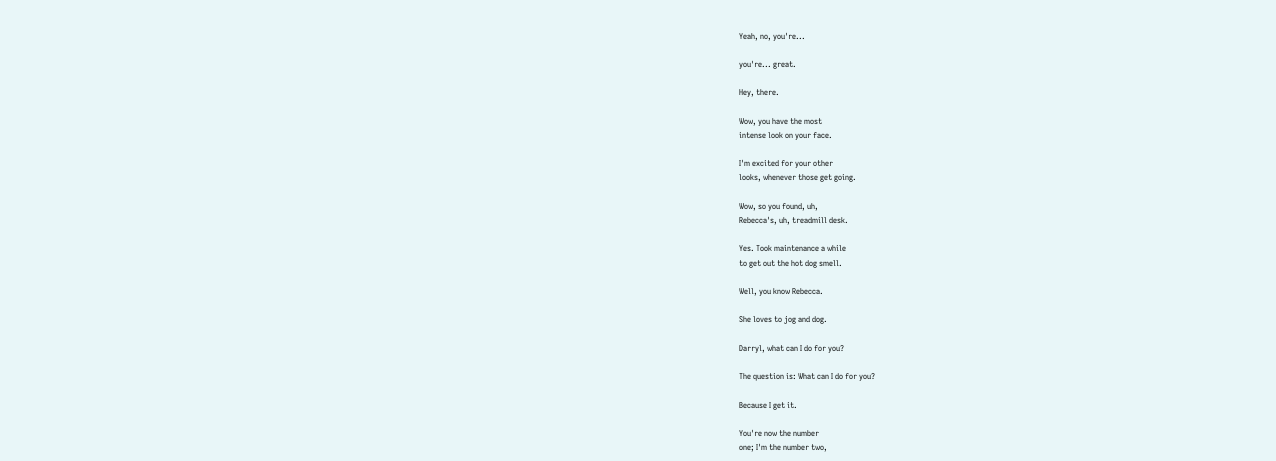Yeah, no, you're...

you're... great.

Hey, there.

Wow, you have the most
intense look on your face.

I'm excited for your other
looks, whenever those get going.

Wow, so you found, uh,
Rebecca's, uh, treadmill desk.

Yes. Took maintenance a while
to get out the hot dog smell.

Well, you know Rebecca.

She loves to jog and dog.

Darryl, what can I do for you?

The question is: What can I do for you?

Because I get it.

You're now the number
one; I'm the number two,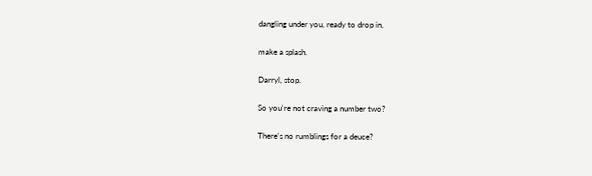dangling under you, ready to drop in,

make a splash.

Darryl, stop.

So you're not craving a number two?

There's no rumblings for a deuce?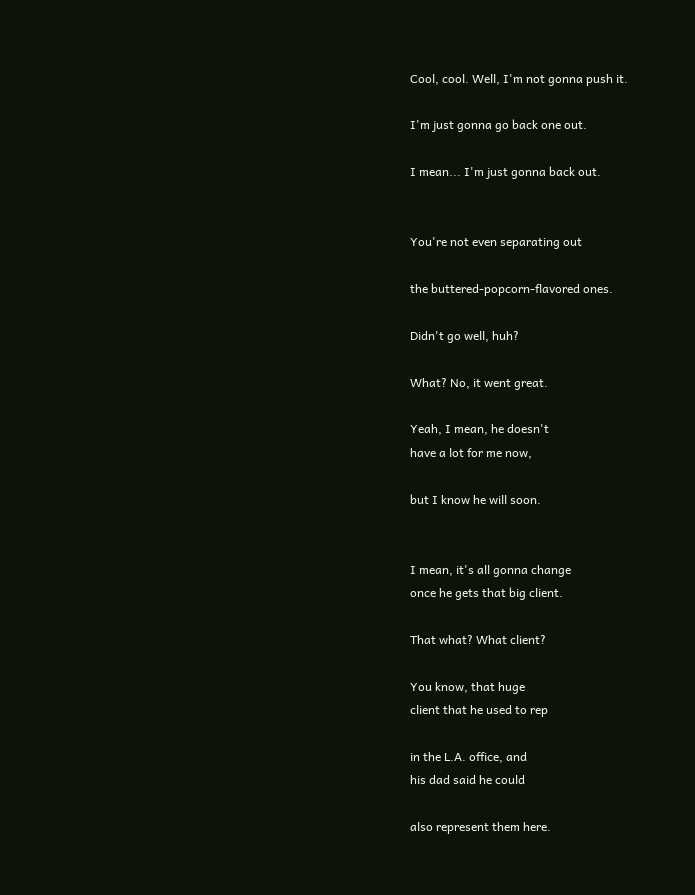Cool, cool. Well, I'm not gonna push it.

I'm just gonna go back one out.

I mean... I'm just gonna back out.


You're not even separating out

the buttered-popcorn-flavored ones.

Didn't go well, huh?

What? No, it went great.

Yeah, I mean, he doesn't
have a lot for me now,

but I know he will soon.


I mean, it's all gonna change
once he gets that big client.

That what? What client?

You know, that huge
client that he used to rep

in the L.A. office, and
his dad said he could

also represent them here.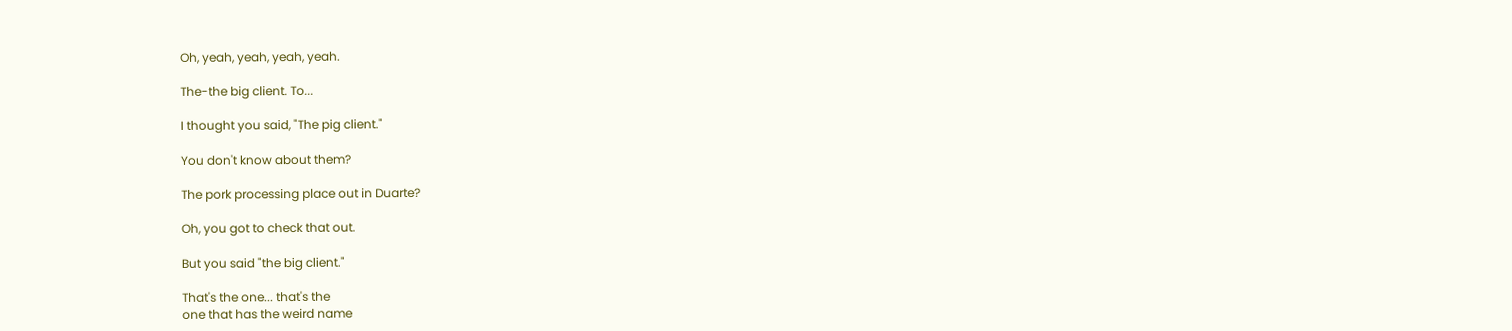Oh, yeah, yeah, yeah, yeah.

The-the big client. To...

I thought you said, "The pig client."

You don't know about them?

The pork processing place out in Duarte?

Oh, you got to check that out.

But you said "the big client."

That's the one... that's the
one that has the weird name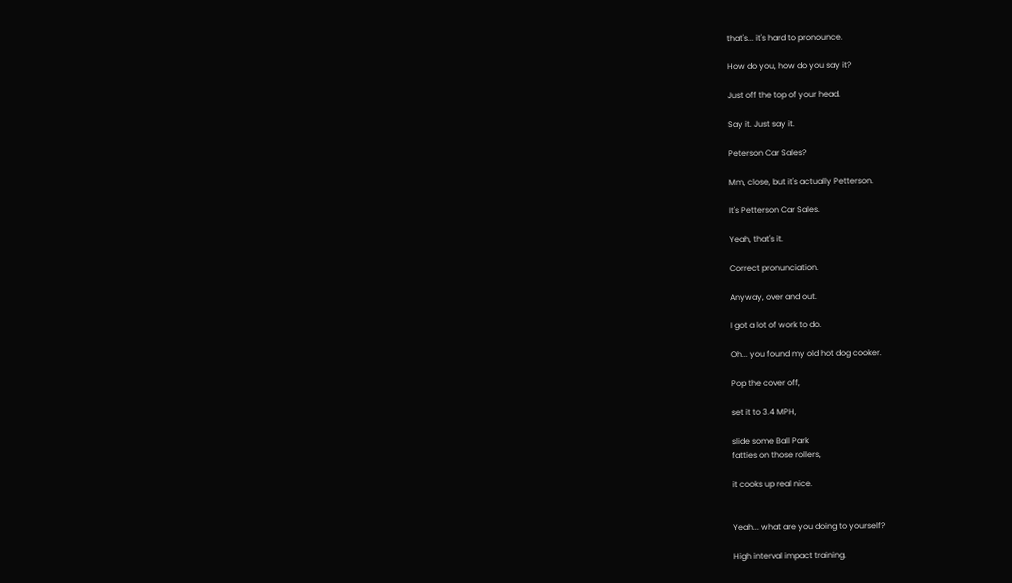that's... it's hard to pronounce.

How do you, how do you say it?

Just off the top of your head.

Say it. Just say it.

Peterson Car Sales?

Mm, close, but it's actually Petterson.

It's Petterson Car Sales.

Yeah, that's it.

Correct pronunciation.

Anyway, over and out.

I got a lot of work to do.

Oh... you found my old hot dog cooker.

Pop the cover off,

set it to 3.4 MPH,

slide some Ball Park
fatties on those rollers,

it cooks up real nice.


Yeah... what are you doing to yourself?

High interval impact training.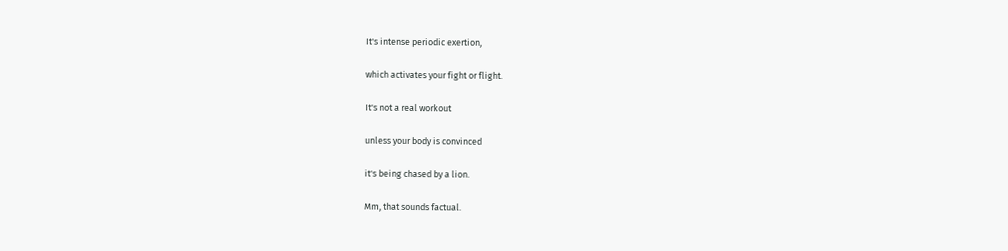It's intense periodic exertion,

which activates your fight or flight.

It's not a real workout

unless your body is convinced

it's being chased by a lion.

Mm, that sounds factual.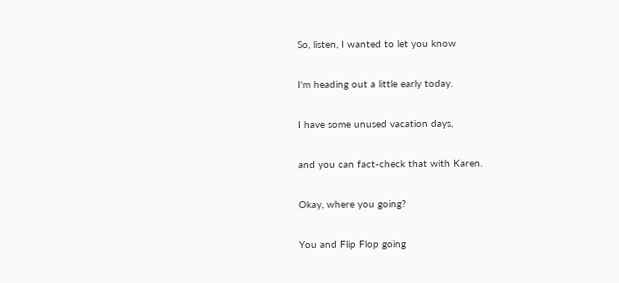So, listen, I wanted to let you know

I'm heading out a little early today.

I have some unused vacation days,

and you can fact-check that with Karen.

Okay, where you going?

You and Flip Flop going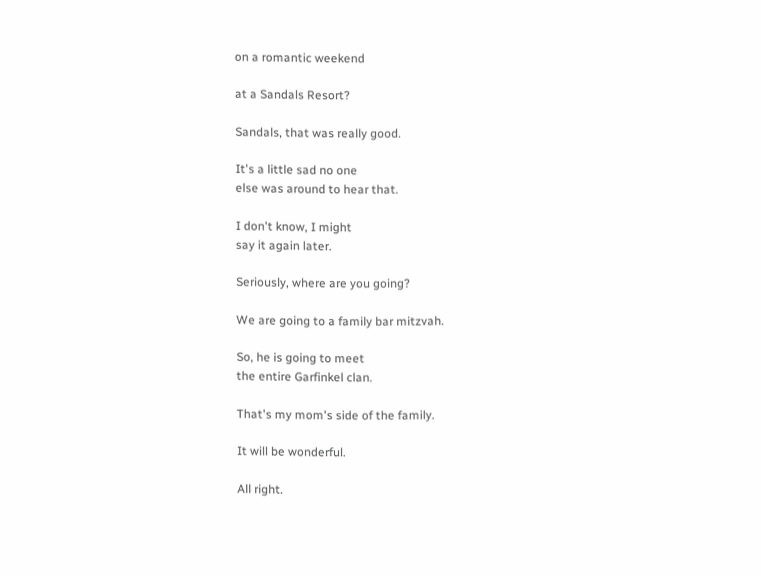on a romantic weekend

at a Sandals Resort?

Sandals, that was really good.

It's a little sad no one
else was around to hear that.

I don't know, I might
say it again later.

Seriously, where are you going?

We are going to a family bar mitzvah.

So, he is going to meet
the entire Garfinkel clan.

That's my mom's side of the family.

It will be wonderful.

All right.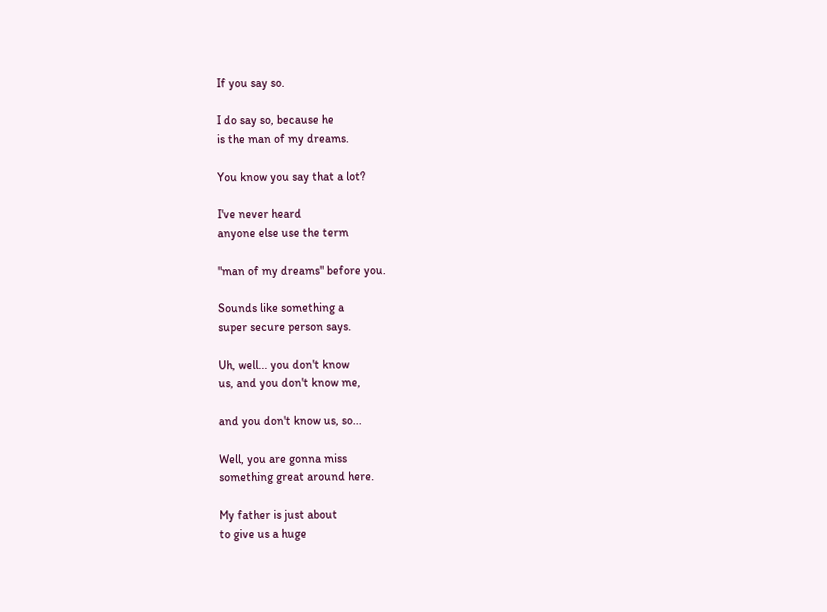If you say so.

I do say so, because he
is the man of my dreams.

You know you say that a lot?

I've never heard
anyone else use the term

"man of my dreams" before you.

Sounds like something a
super secure person says.

Uh, well... you don't know
us, and you don't know me,

and you don't know us, so...

Well, you are gonna miss
something great around here.

My father is just about
to give us a huge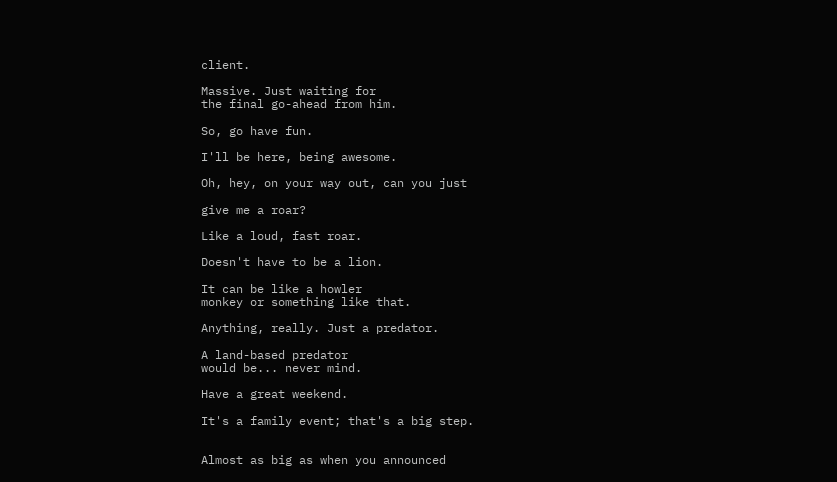client.

Massive. Just waiting for
the final go-ahead from him.

So, go have fun.

I'll be here, being awesome.

Oh, hey, on your way out, can you just

give me a roar?

Like a loud, fast roar.

Doesn't have to be a lion.

It can be like a howler
monkey or something like that.

Anything, really. Just a predator.

A land-based predator
would be... never mind.

Have a great weekend.

It's a family event; that's a big step.


Almost as big as when you announced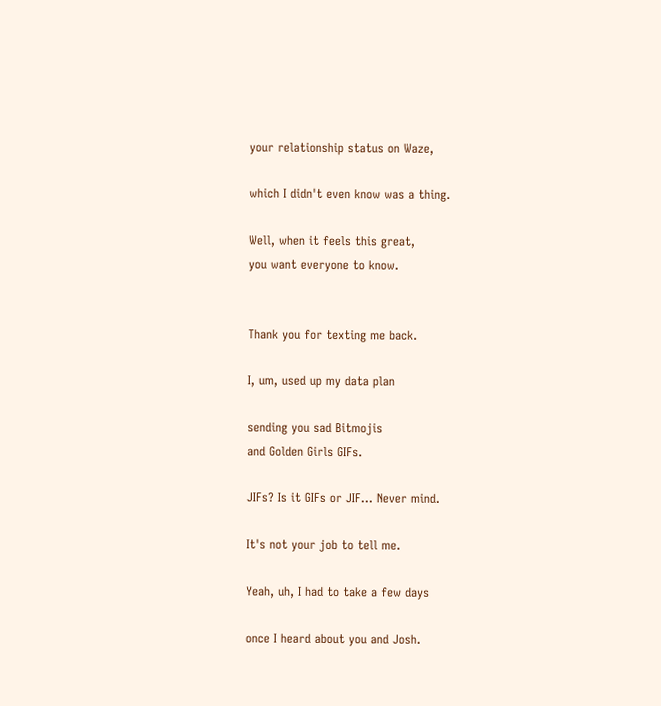your relationship status on Waze,

which I didn't even know was a thing.

Well, when it feels this great,
you want everyone to know.


Thank you for texting me back.

I, um, used up my data plan

sending you sad Bitmojis
and Golden Girls GIFs.

JIFs? Is it GIFs or JIF... Never mind.

It's not your job to tell me.

Yeah, uh, I had to take a few days

once I heard about you and Josh.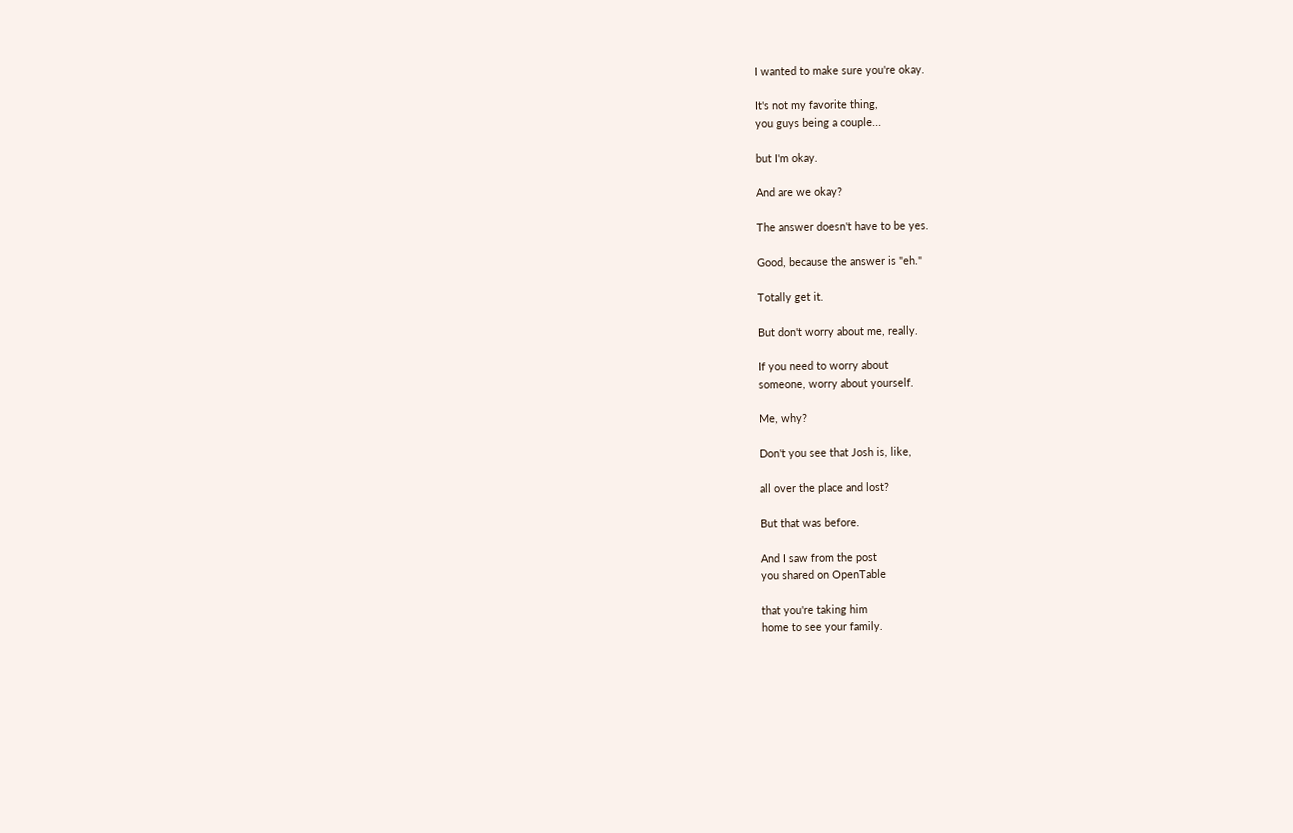I wanted to make sure you're okay.

It's not my favorite thing,
you guys being a couple...

but I'm okay.

And are we okay?

The answer doesn't have to be yes.

Good, because the answer is "eh."

Totally get it.

But don't worry about me, really.

If you need to worry about
someone, worry about yourself.

Me, why?

Don't you see that Josh is, like,

all over the place and lost?

But that was before.

And I saw from the post
you shared on OpenTable

that you're taking him
home to see your family.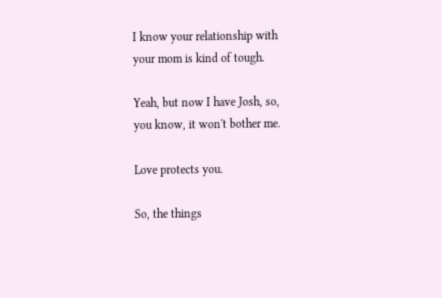I know your relationship with
your mom is kind of tough.

Yeah, but now I have Josh, so,
you know, it won't bother me.

Love protects you.

So, the things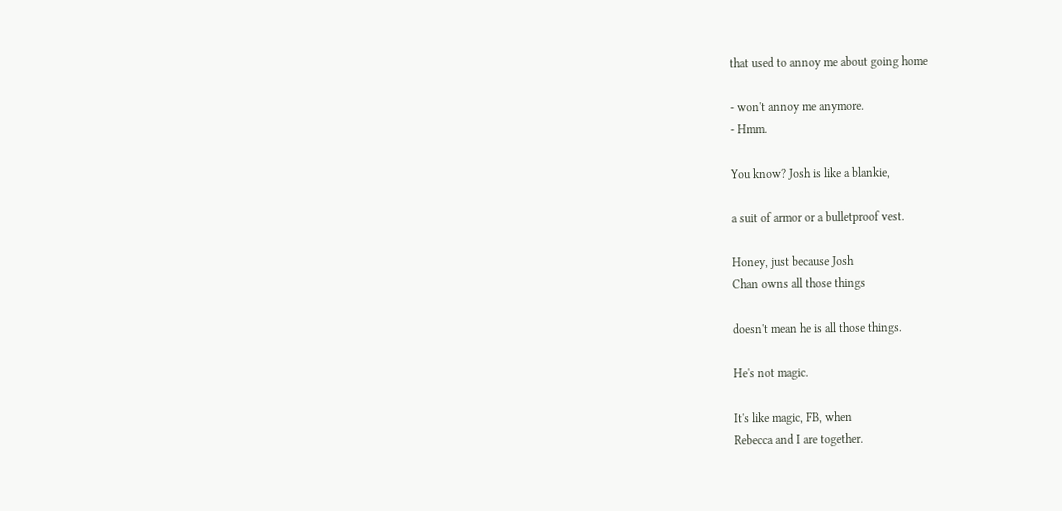that used to annoy me about going home

- won't annoy me anymore.
- Hmm.

You know? Josh is like a blankie,

a suit of armor or a bulletproof vest.

Honey, just because Josh
Chan owns all those things

doesn't mean he is all those things.

He's not magic.

It's like magic, FB, when
Rebecca and I are together.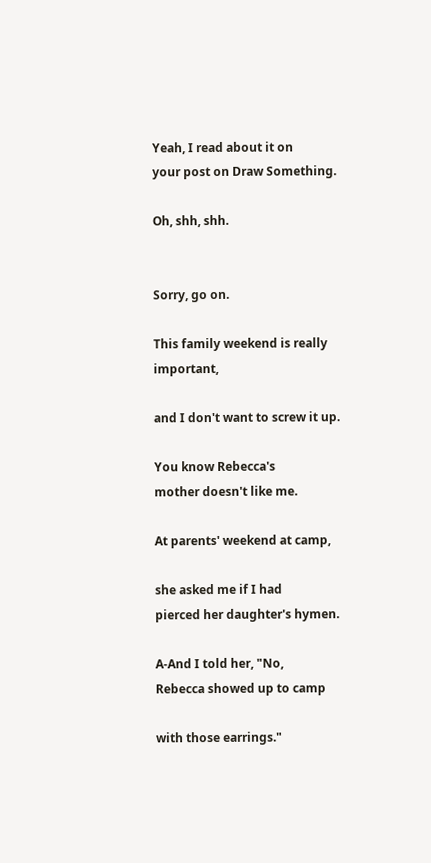Yeah, I read about it on
your post on Draw Something.

Oh, shh, shh.


Sorry, go on.

This family weekend is really important,

and I don't want to screw it up.

You know Rebecca's
mother doesn't like me.

At parents' weekend at camp,

she asked me if I had
pierced her daughter's hymen.

A-And I told her, "No,
Rebecca showed up to camp

with those earrings."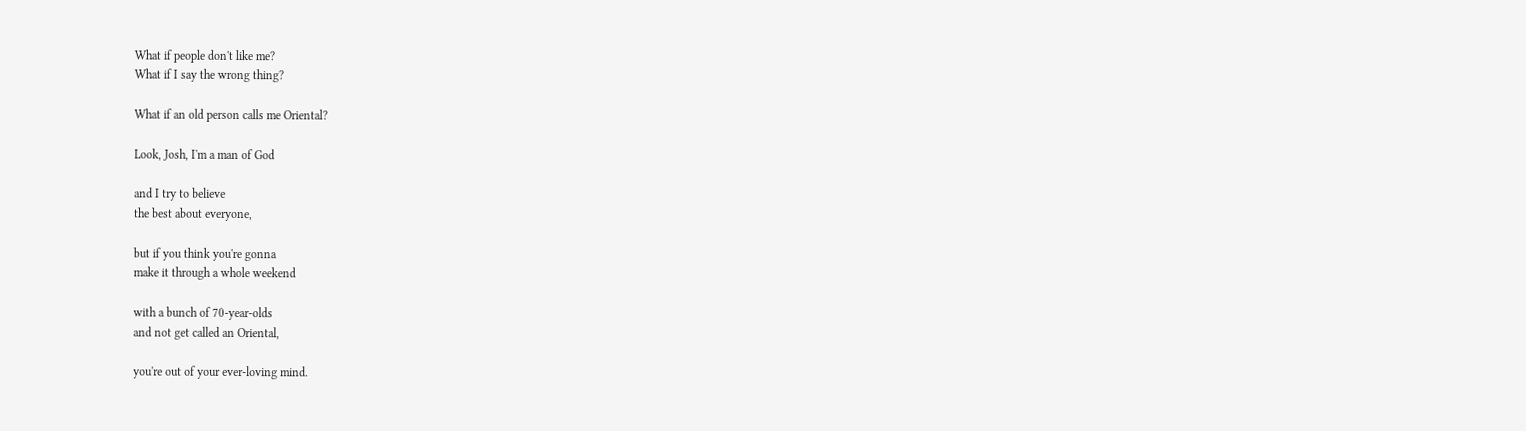What if people don't like me?
What if I say the wrong thing?

What if an old person calls me Oriental?

Look, Josh, I'm a man of God

and I try to believe
the best about everyone,

but if you think you're gonna
make it through a whole weekend

with a bunch of 70-year-olds
and not get called an Oriental,

you're out of your ever-loving mind.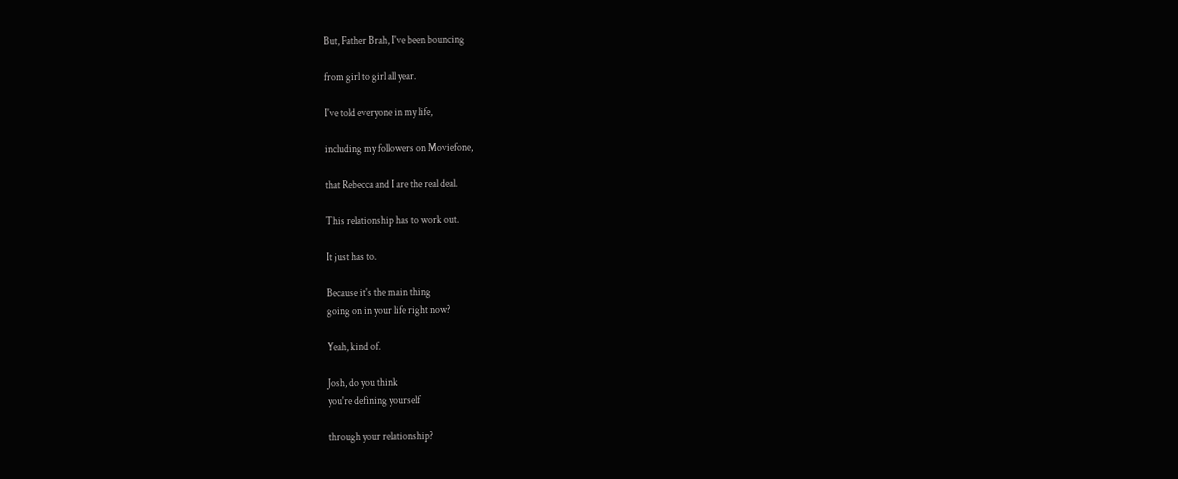But, Father Brah, I've been bouncing

from girl to girl all year.

I've told everyone in my life,

including my followers on Moviefone,

that Rebecca and I are the real deal.

This relationship has to work out.

It just has to.

Because it's the main thing
going on in your life right now?

Yeah, kind of.

Josh, do you think
you're defining yourself

through your relationship?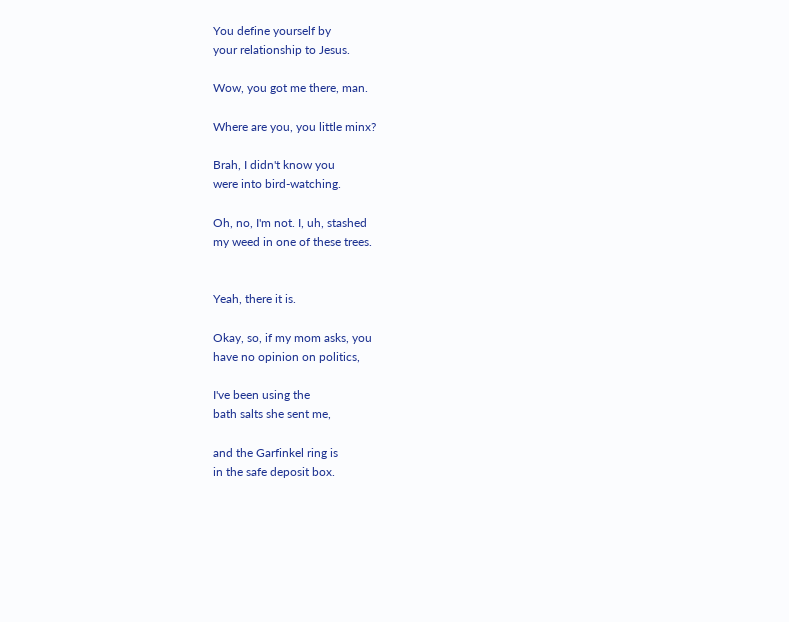You define yourself by
your relationship to Jesus.

Wow, you got me there, man.

Where are you, you little minx?

Brah, I didn't know you
were into bird-watching.

Oh, no, I'm not. I, uh, stashed
my weed in one of these trees.


Yeah, there it is.

Okay, so, if my mom asks, you
have no opinion on politics,

I've been using the
bath salts she sent me,

and the Garfinkel ring is
in the safe deposit box.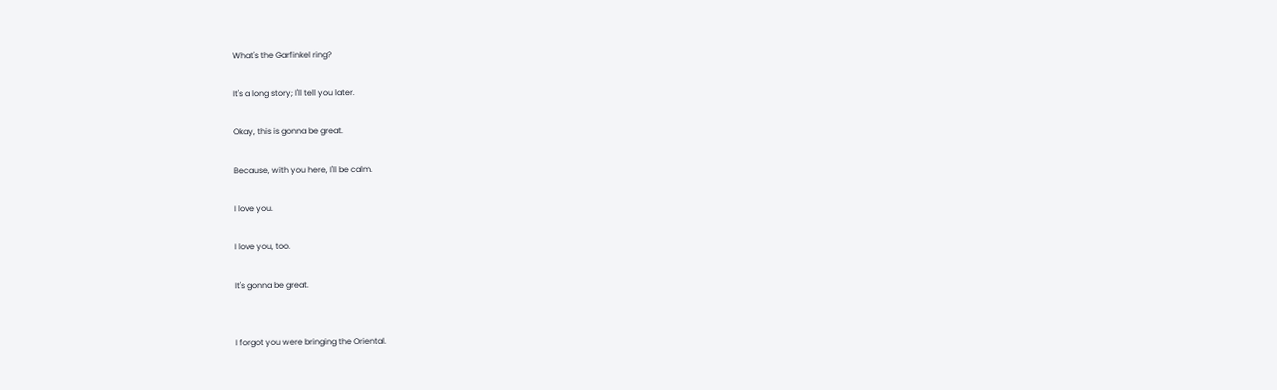What's the Garfinkel ring?

It's a long story; I'll tell you later.

Okay, this is gonna be great.

Because, with you here, I'll be calm.

I love you.

I love you, too.

It's gonna be great.


I forgot you were bringing the Oriental.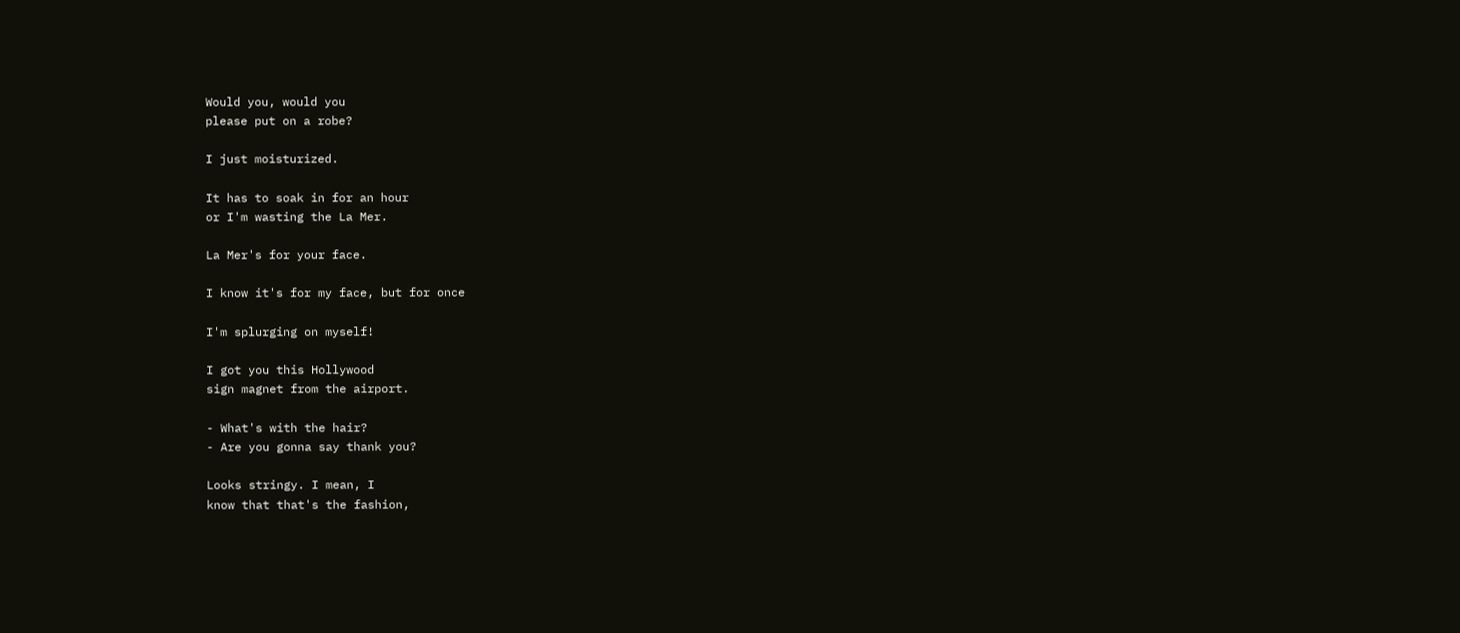Would you, would you
please put on a robe?

I just moisturized.

It has to soak in for an hour
or I'm wasting the La Mer.

La Mer's for your face.

I know it's for my face, but for once

I'm splurging on myself!

I got you this Hollywood
sign magnet from the airport.

- What's with the hair?
- Are you gonna say thank you?

Looks stringy. I mean, I
know that that's the fashion,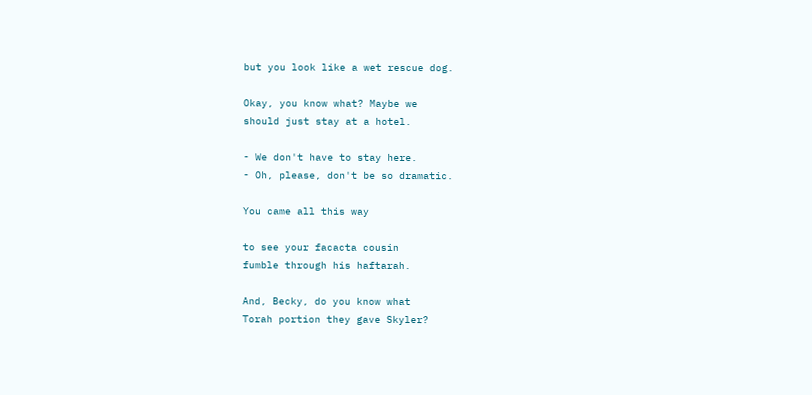but you look like a wet rescue dog.

Okay, you know what? Maybe we
should just stay at a hotel.

- We don't have to stay here.
- Oh, please, don't be so dramatic.

You came all this way

to see your facacta cousin
fumble through his haftarah.

And, Becky, do you know what
Torah portion they gave Skyler?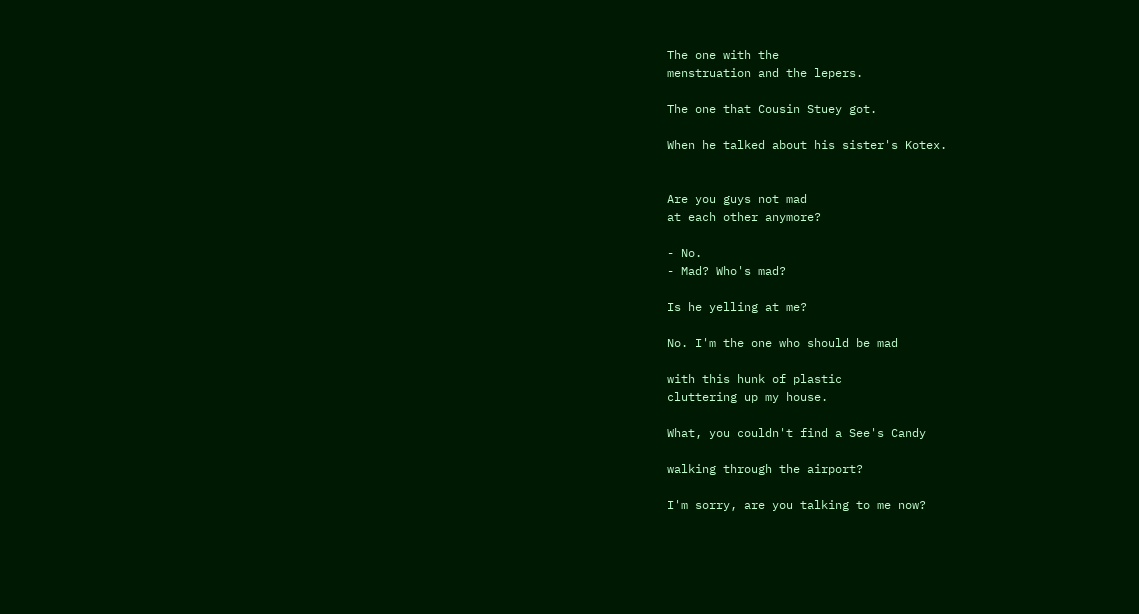The one with the
menstruation and the lepers.

The one that Cousin Stuey got.

When he talked about his sister's Kotex.


Are you guys not mad
at each other anymore?

- No.
- Mad? Who's mad?

Is he yelling at me?

No. I'm the one who should be mad

with this hunk of plastic
cluttering up my house.

What, you couldn't find a See's Candy

walking through the airport?

I'm sorry, are you talking to me now?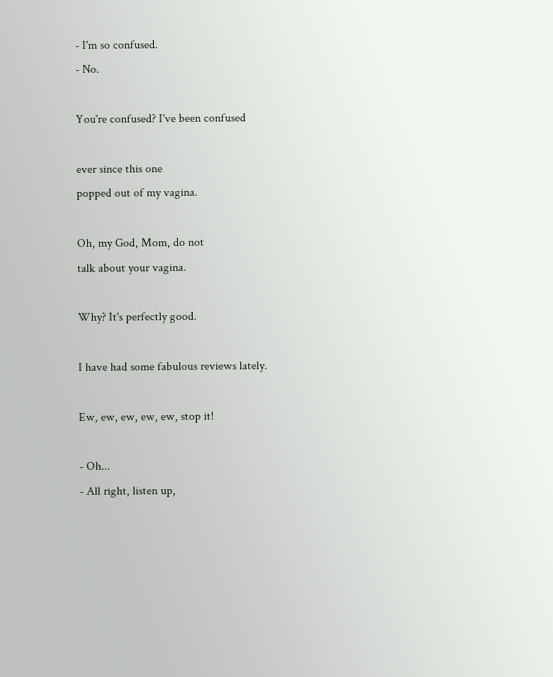- I'm so confused.
- No.

You're confused? I've been confused

ever since this one
popped out of my vagina.

Oh, my God, Mom, do not
talk about your vagina.

Why? It's perfectly good.

I have had some fabulous reviews lately.

Ew, ew, ew, ew, ew, stop it!

- Oh...
- All right, listen up,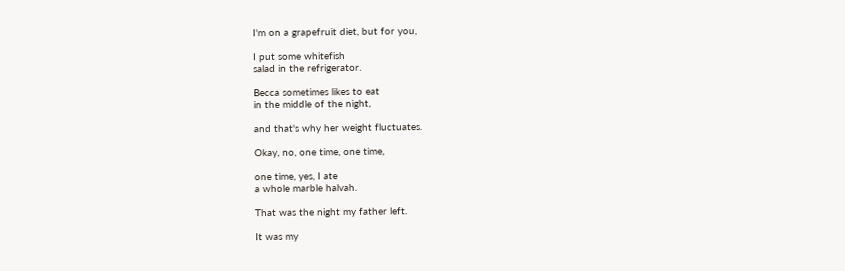I'm on a grapefruit diet, but for you,

I put some whitefish
salad in the refrigerator.

Becca sometimes likes to eat
in the middle of the night,

and that's why her weight fluctuates.

Okay, no, one time, one time,

one time, yes, I ate
a whole marble halvah.

That was the night my father left.

It was my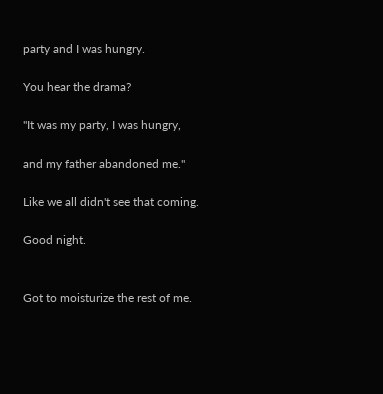party and I was hungry.

You hear the drama?

"It was my party, I was hungry,

and my father abandoned me."

Like we all didn't see that coming.

Good night.


Got to moisturize the rest of me.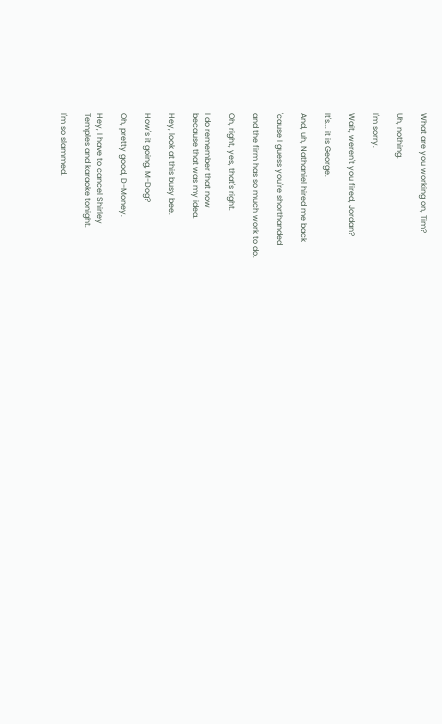What are you working on, Tim?

Uh, nothing.

I'm sorry.

Wait, weren't you fired, Jordan?

It's... it is George.

And, uh, Nathaniel hired me back

'cause I guess you're shorthanded

and the firm has so much work to do.

Oh, right, yes, that's right.

I do remember that now
because that was my idea.

Hey, look at this busy bee.

How's it going, M-Dog?

Oh, pretty good, D-Money.

Hey, I have to cancel Shirley
Temples and karaoke tonight.

I'm so slammed.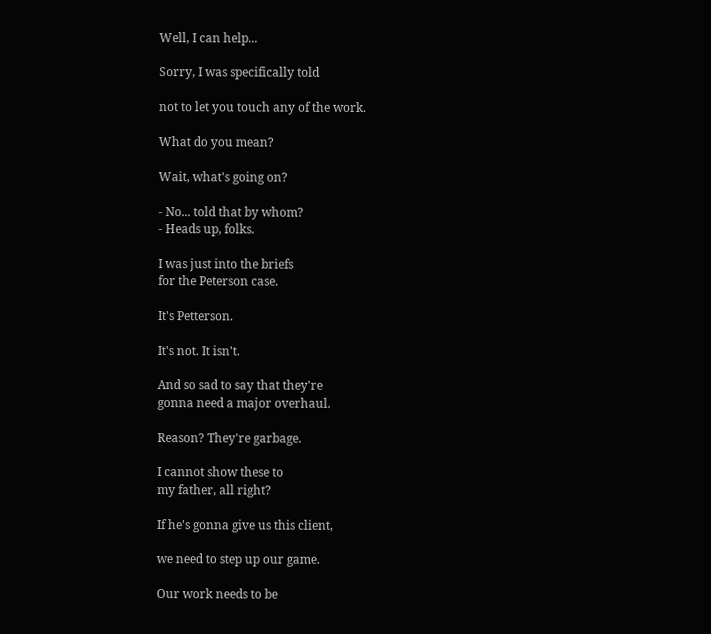Well, I can help...

Sorry, I was specifically told

not to let you touch any of the work.

What do you mean?

Wait, what's going on?

- No... told that by whom?
- Heads up, folks.

I was just into the briefs
for the Peterson case.

It's Petterson.

It's not. It isn't.

And so sad to say that they're
gonna need a major overhaul.

Reason? They're garbage.

I cannot show these to
my father, all right?

If he's gonna give us this client,

we need to step up our game.

Our work needs to be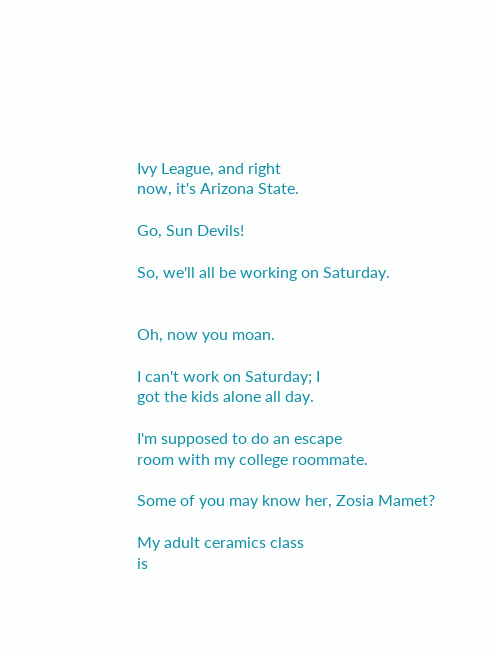Ivy League, and right
now, it's Arizona State.

Go, Sun Devils!

So, we'll all be working on Saturday.


Oh, now you moan.

I can't work on Saturday; I
got the kids alone all day.

I'm supposed to do an escape
room with my college roommate.

Some of you may know her, Zosia Mamet?

My adult ceramics class
is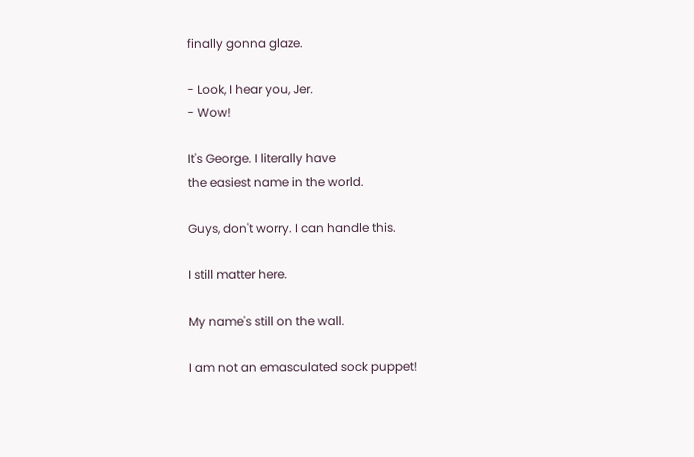finally gonna glaze.

- Look, I hear you, Jer.
- Wow!

It's George. I literally have
the easiest name in the world.

Guys, don't worry. I can handle this.

I still matter here.

My name's still on the wall.

I am not an emasculated sock puppet!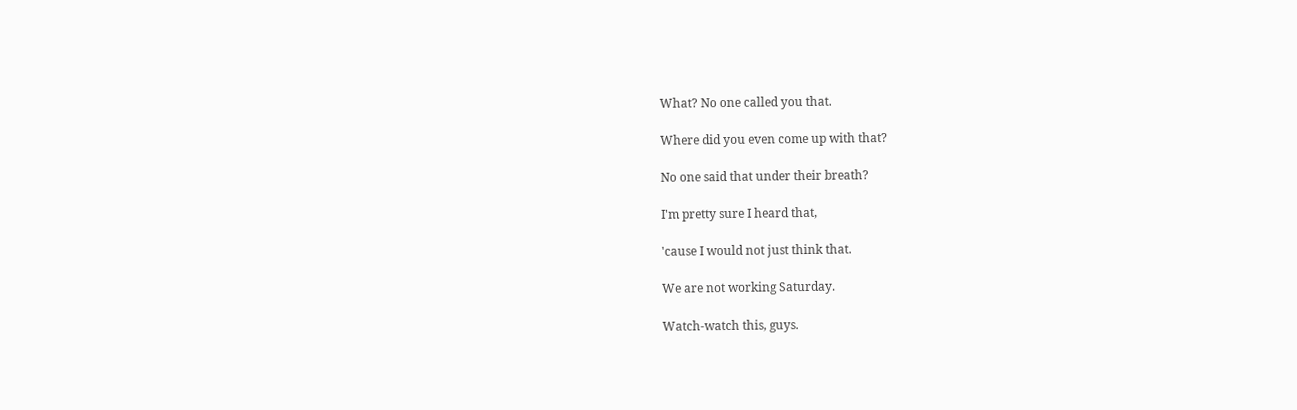What? No one called you that.

Where did you even come up with that?

No one said that under their breath?

I'm pretty sure I heard that,

'cause I would not just think that.

We are not working Saturday.

Watch-watch this, guys.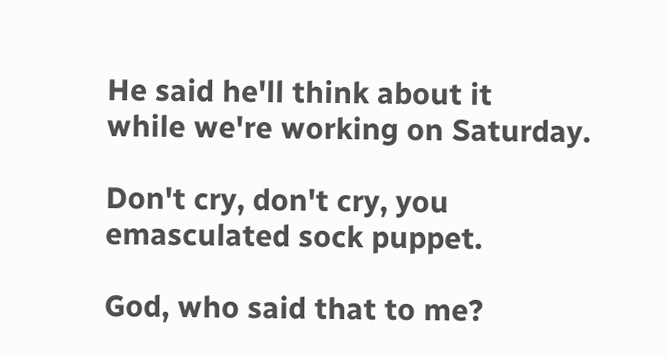He said he'll think about it
while we're working on Saturday.

Don't cry, don't cry, you
emasculated sock puppet.

God, who said that to me?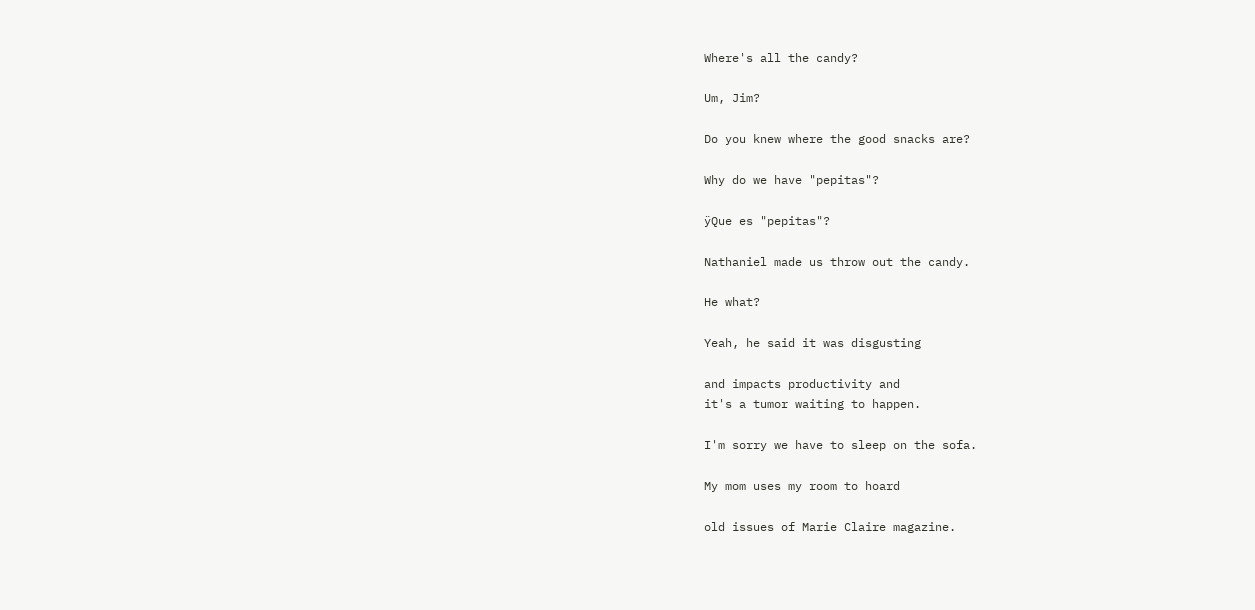Where's all the candy?

Um, Jim?

Do you knew where the good snacks are?

Why do we have "pepitas"?

ÿQue es "pepitas"?

Nathaniel made us throw out the candy.

He what?

Yeah, he said it was disgusting

and impacts productivity and
it's a tumor waiting to happen.

I'm sorry we have to sleep on the sofa.

My mom uses my room to hoard

old issues of Marie Claire magazine.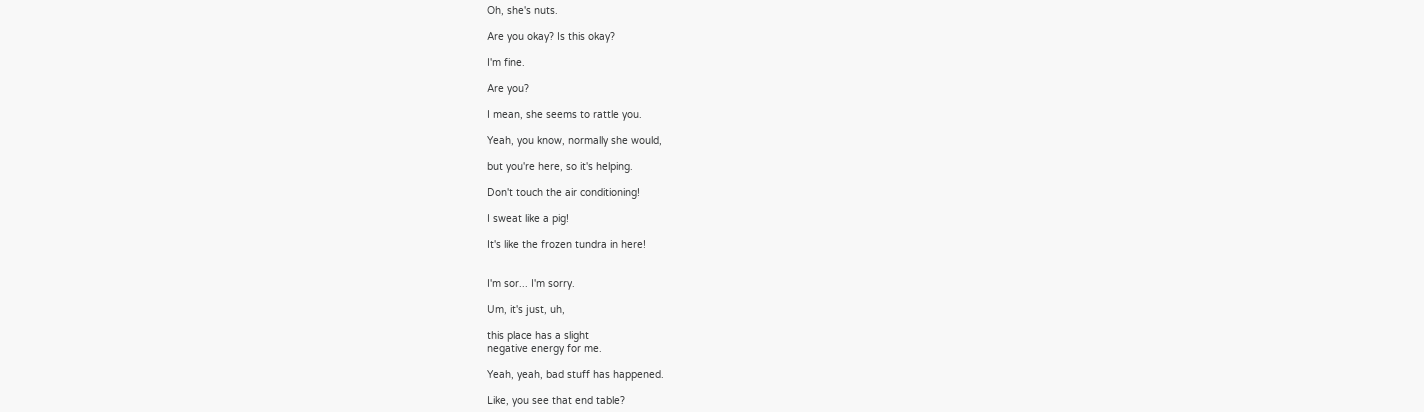Oh, she's nuts.

Are you okay? Is this okay?

I'm fine.

Are you?

I mean, she seems to rattle you.

Yeah, you know, normally she would,

but you're here, so it's helping.

Don't touch the air conditioning!

I sweat like a pig!

It's like the frozen tundra in here!


I'm sor... I'm sorry.

Um, it's just, uh,

this place has a slight
negative energy for me.

Yeah, yeah, bad stuff has happened.

Like, you see that end table?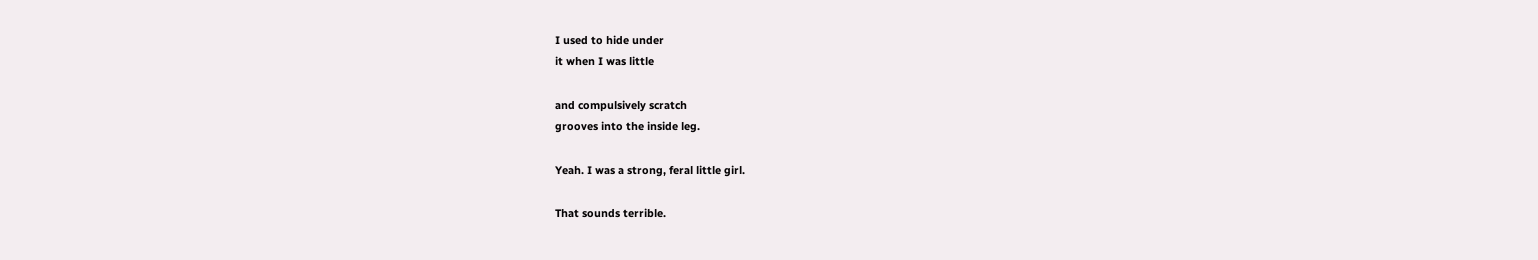I used to hide under
it when I was little

and compulsively scratch
grooves into the inside leg.

Yeah. I was a strong, feral little girl.

That sounds terrible.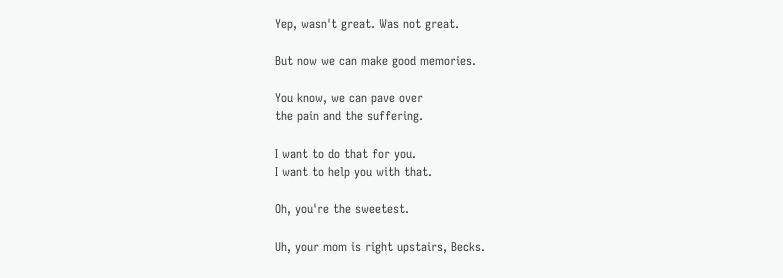Yep, wasn't great. Was not great.

But now we can make good memories.

You know, we can pave over
the pain and the suffering.

I want to do that for you.
I want to help you with that.

Oh, you're the sweetest.

Uh, your mom is right upstairs, Becks.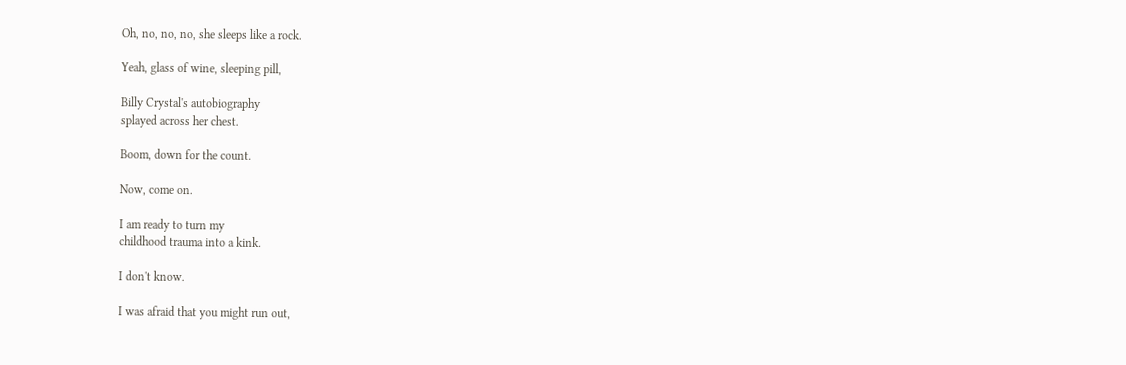Oh, no, no, no, she sleeps like a rock.

Yeah, glass of wine, sleeping pill,

Billy Crystal's autobiography
splayed across her chest.

Boom, down for the count.

Now, come on.

I am ready to turn my
childhood trauma into a kink.

I don't know.

I was afraid that you might run out,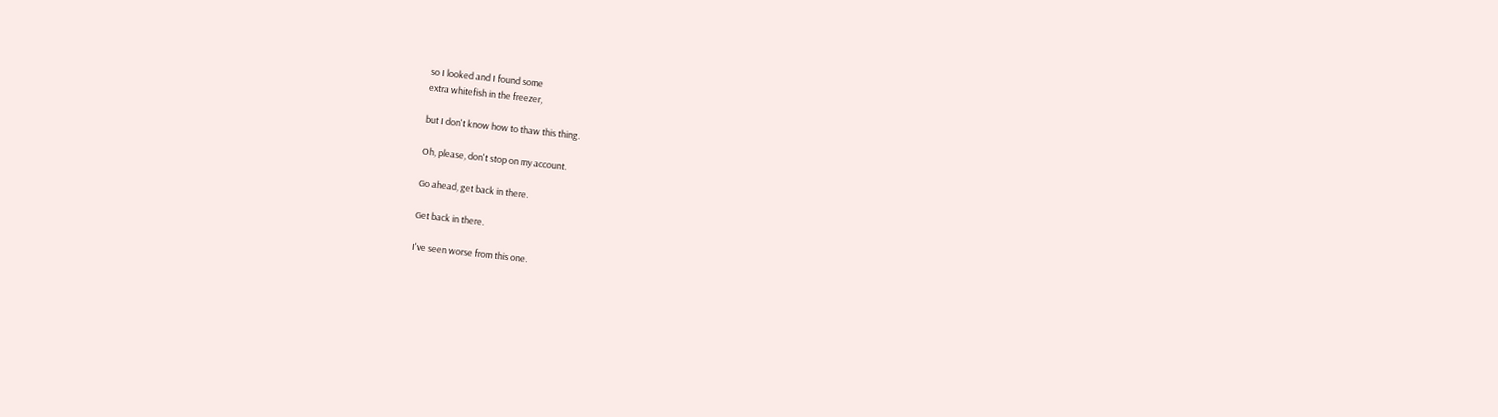so I looked and I found some
extra whitefish in the freezer,

but I don't know how to thaw this thing.

Oh, please, don't stop on my account.

Go ahead, get back in there.

Get back in there.

I've seen worse from this one.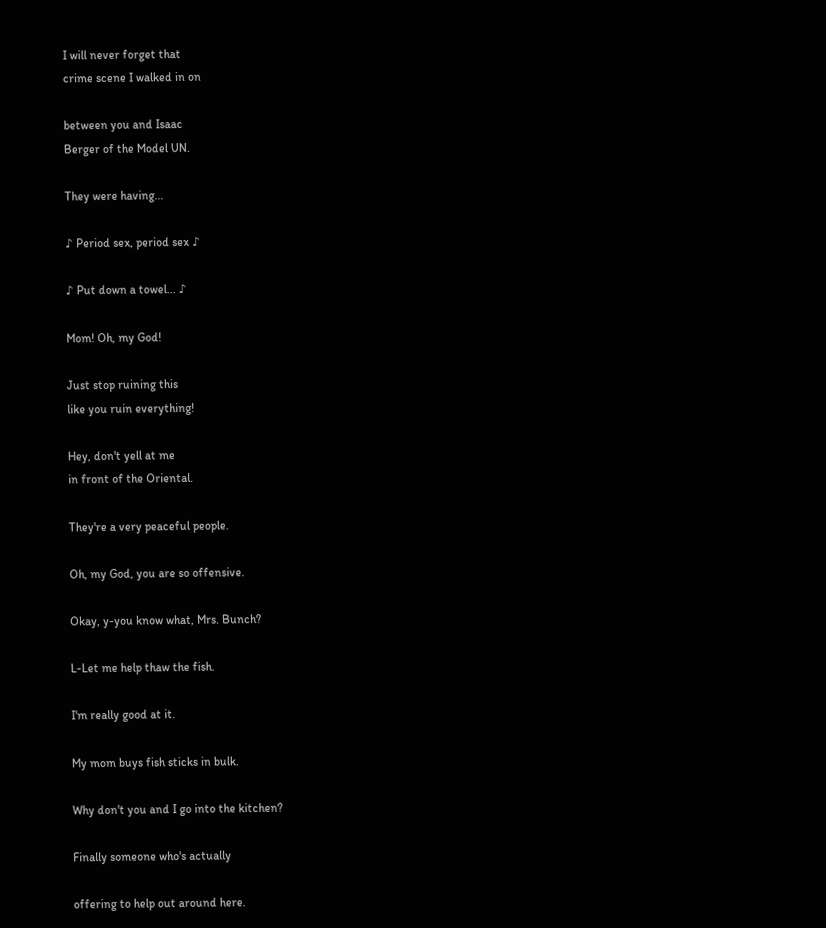I will never forget that
crime scene I walked in on

between you and Isaac
Berger of the Model UN.

They were having...

♪ Period sex, period sex ♪

♪ Put down a towel... ♪

Mom! Oh, my God!

Just stop ruining this
like you ruin everything!

Hey, don't yell at me
in front of the Oriental.

They're a very peaceful people.

Oh, my God, you are so offensive.

Okay, y-you know what, Mrs. Bunch?

L-Let me help thaw the fish.

I'm really good at it.

My mom buys fish sticks in bulk.

Why don't you and I go into the kitchen?

Finally someone who's actually

offering to help out around here.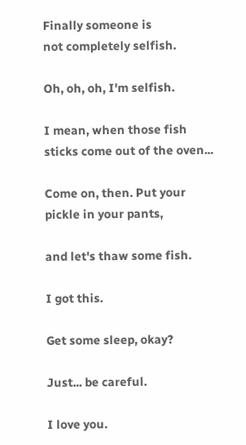Finally someone is
not completely selfish.

Oh, oh, oh, I'm selfish.

I mean, when those fish
sticks come out of the oven...

Come on, then. Put your
pickle in your pants,

and let's thaw some fish.

I got this.

Get some sleep, okay?

Just... be careful.

I love you.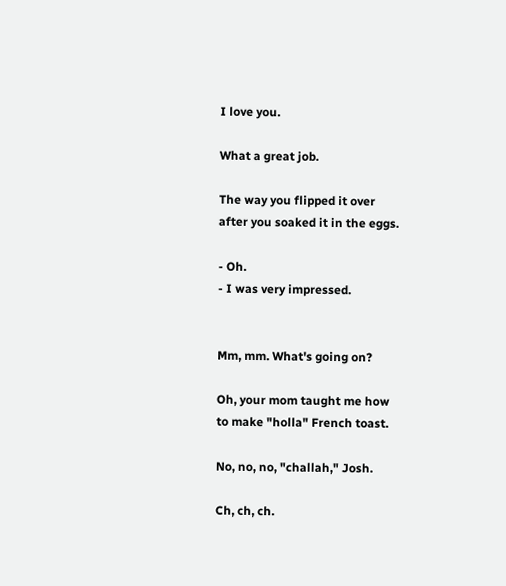I love you.

What a great job.

The way you flipped it over
after you soaked it in the eggs.

- Oh.
- I was very impressed.


Mm, mm. What's going on?

Oh, your mom taught me how
to make "holla" French toast.

No, no, no, "challah," Josh.

Ch, ch, ch.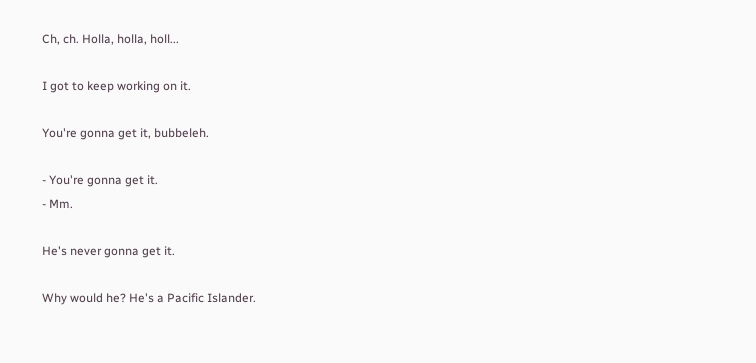Ch, ch. Holla, holla, holl...

I got to keep working on it.

You're gonna get it, bubbeleh.

- You're gonna get it.
- Mm.

He's never gonna get it.

Why would he? He's a Pacific Islander.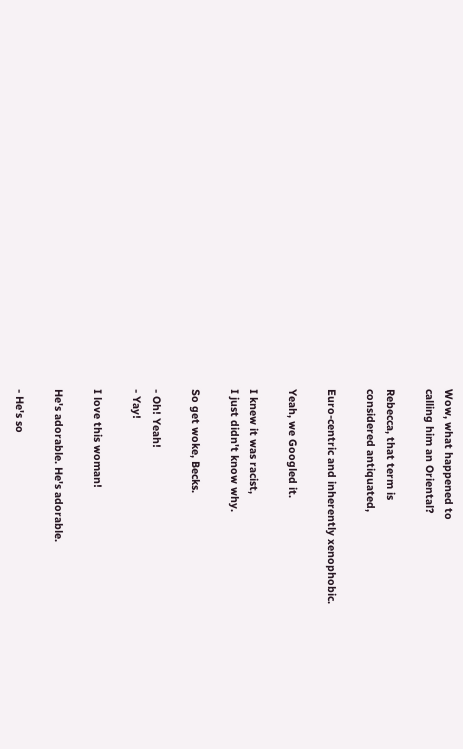Wow, what happened to
calling him an Oriental?

Rebecca, that term is
considered antiquated,

Euro-centric and inherently xenophobic.

Yeah, we Googled it.

I knew it was racist,
I just didn't know why.

So get woke, Becks.

- Oh! Yeah!
- Yay!

I love this woman!

He's adorable. He's adorable.

- He's so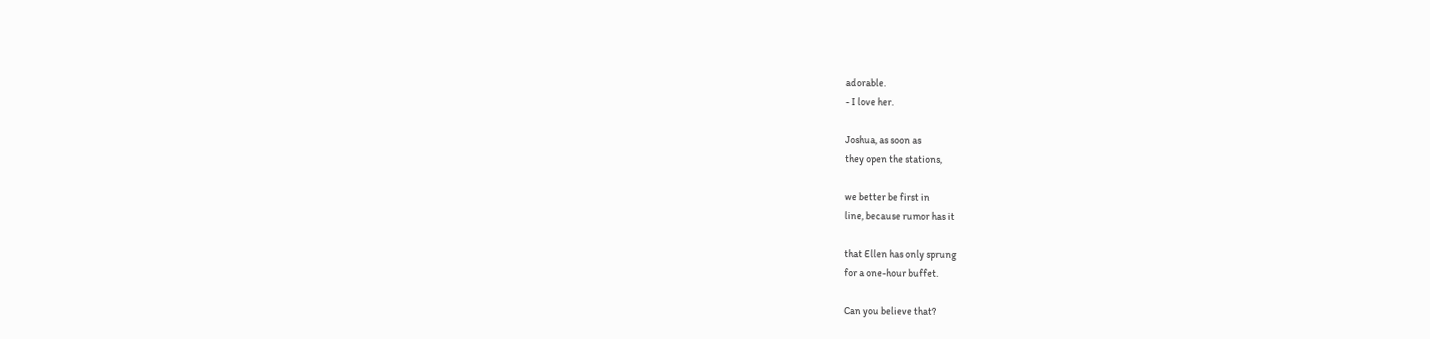adorable.
- I love her.

Joshua, as soon as
they open the stations,

we better be first in
line, because rumor has it

that Ellen has only sprung
for a one-hour buffet.

Can you believe that?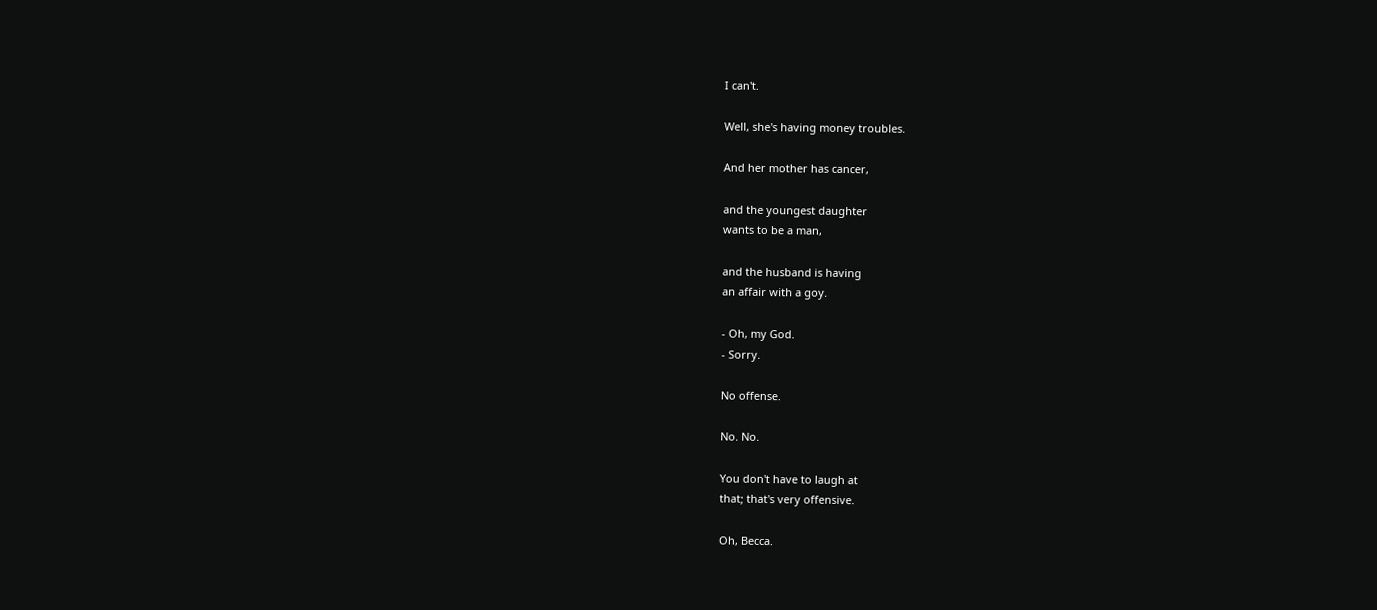I can't.

Well, she's having money troubles.

And her mother has cancer,

and the youngest daughter
wants to be a man,

and the husband is having
an affair with a goy.

- Oh, my God.
- Sorry.

No offense.

No. No.

You don't have to laugh at
that; that's very offensive.

Oh, Becca.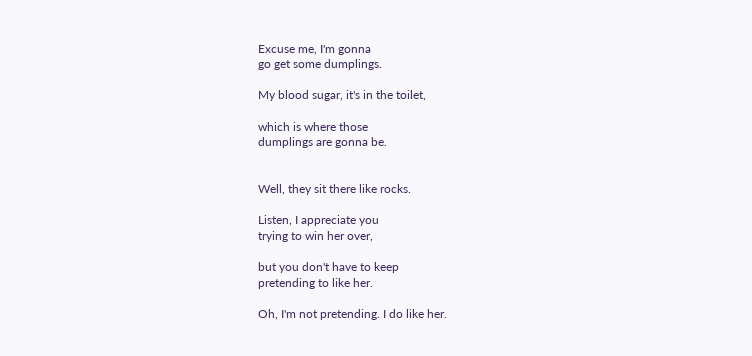Excuse me, I'm gonna
go get some dumplings.

My blood sugar, it's in the toilet,

which is where those
dumplings are gonna be.


Well, they sit there like rocks.

Listen, I appreciate you
trying to win her over,

but you don't have to keep
pretending to like her.

Oh, I'm not pretending. I do like her.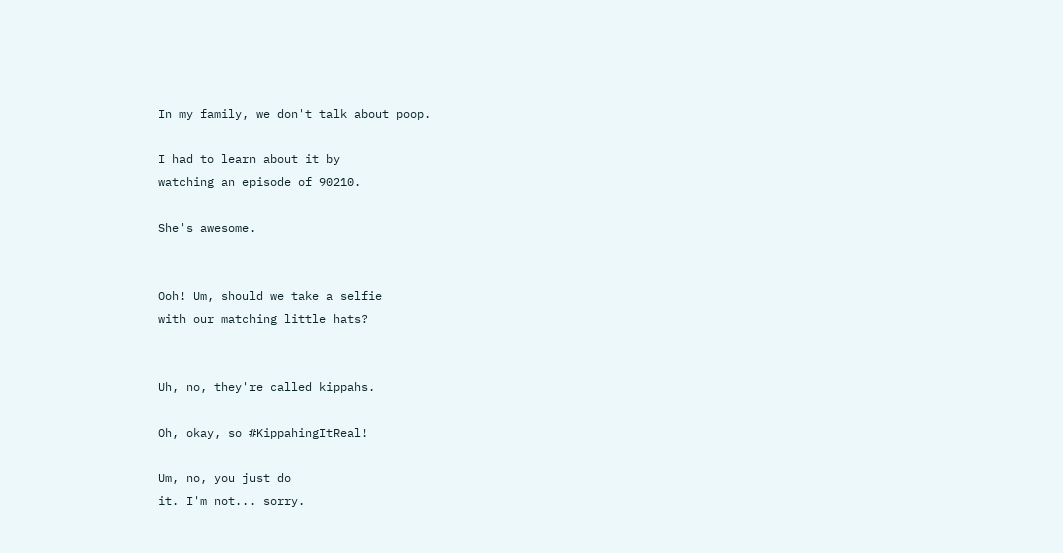In my family, we don't talk about poop.

I had to learn about it by
watching an episode of 90210.

She's awesome.


Ooh! Um, should we take a selfie
with our matching little hats?


Uh, no, they're called kippahs.

Oh, okay, so #KippahingItReal!

Um, no, you just do
it. I'm not... sorry.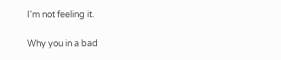I'm not feeling it.

Why you in a bad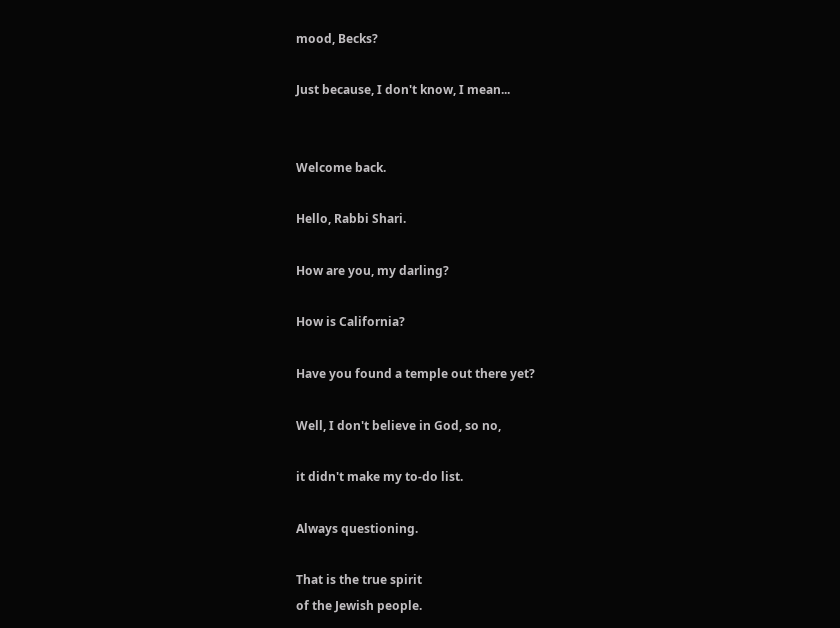mood, Becks?

Just because, I don't know, I mean...


Welcome back.

Hello, Rabbi Shari.

How are you, my darling?

How is California?

Have you found a temple out there yet?

Well, I don't believe in God, so no,

it didn't make my to-do list.

Always questioning.

That is the true spirit
of the Jewish people.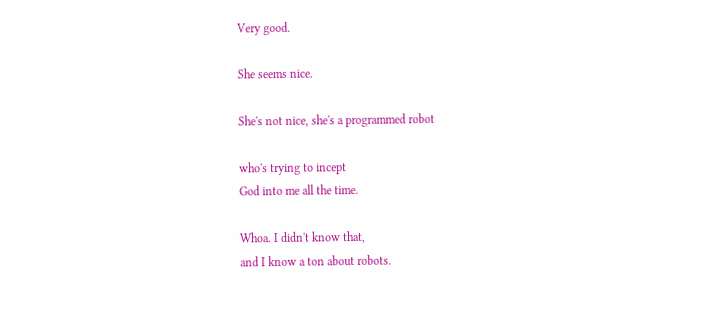Very good.

She seems nice.

She's not nice, she's a programmed robot

who's trying to incept
God into me all the time.

Whoa. I didn't know that,
and I know a ton about robots.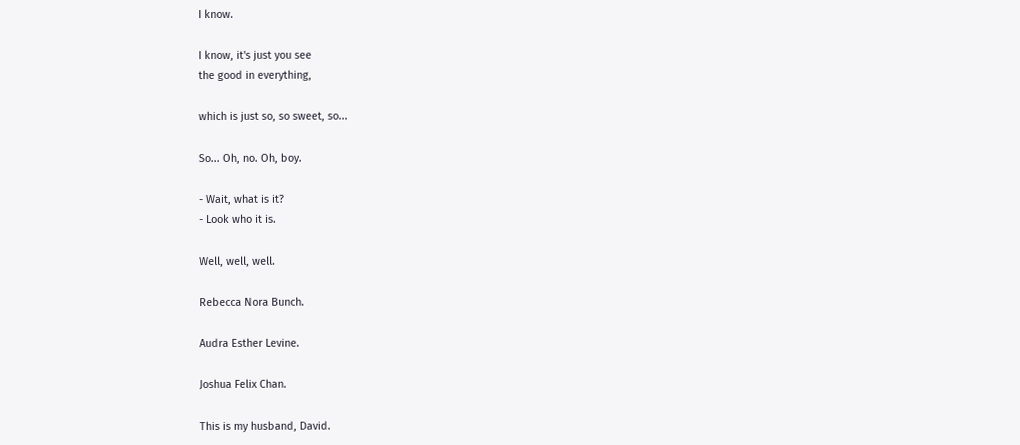I know.

I know, it's just you see
the good in everything,

which is just so, so sweet, so...

So... Oh, no. Oh, boy.

- Wait, what is it?
- Look who it is.

Well, well, well.

Rebecca Nora Bunch.

Audra Esther Levine.

Joshua Felix Chan.

This is my husband, David.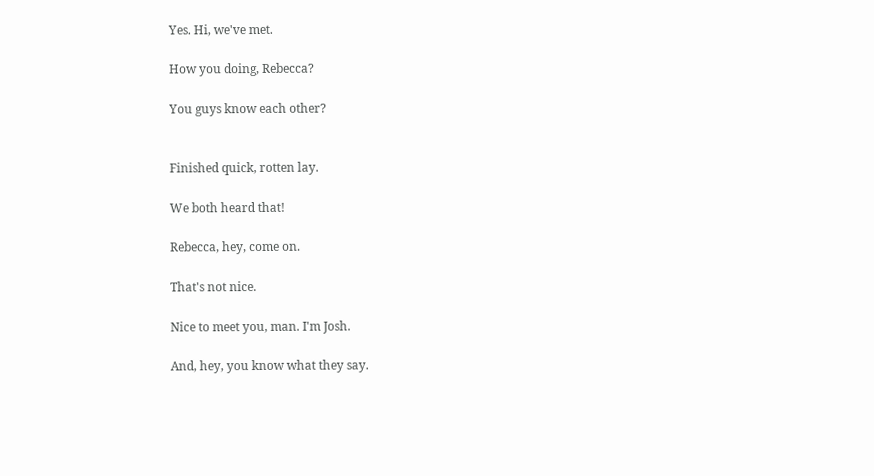Yes. Hi, we've met.

How you doing, Rebecca?

You guys know each other?


Finished quick, rotten lay.

We both heard that!

Rebecca, hey, come on.

That's not nice.

Nice to meet you, man. I'm Josh.

And, hey, you know what they say.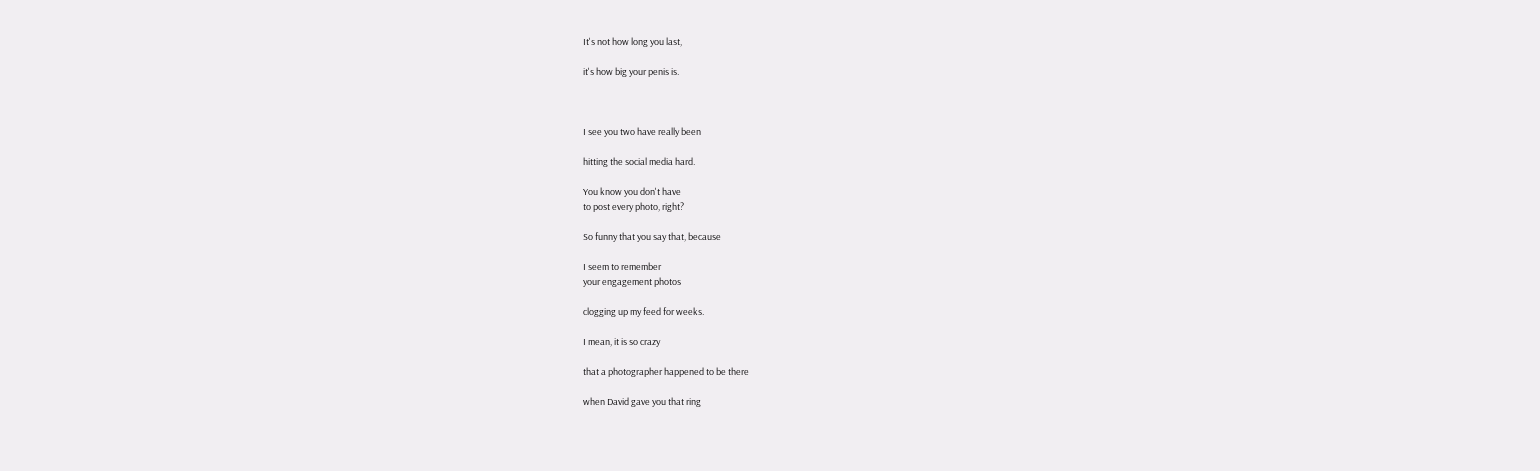It's not how long you last,

it's how big your penis is.



I see you two have really been

hitting the social media hard.

You know you don't have
to post every photo, right?

So funny that you say that, because

I seem to remember
your engagement photos

clogging up my feed for weeks.

I mean, it is so crazy

that a photographer happened to be there

when David gave you that ring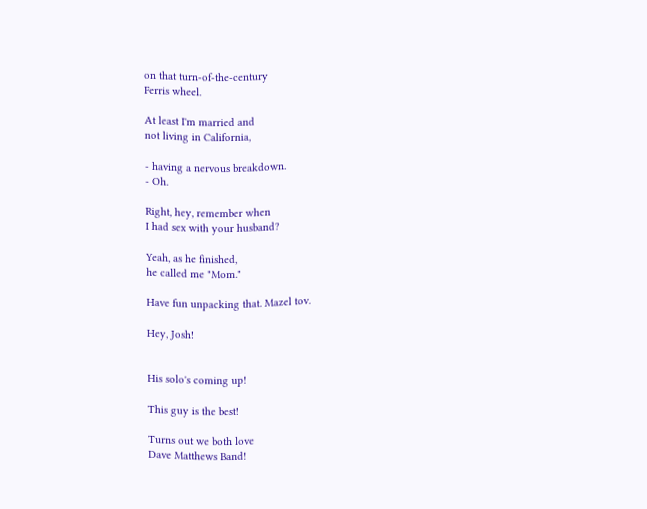on that turn-of-the-century
Ferris wheel.

At least I'm married and
not living in California,

- having a nervous breakdown.
- Oh.

Right, hey, remember when
I had sex with your husband?

Yeah, as he finished,
he called me "Mom."

Have fun unpacking that. Mazel tov.

Hey, Josh!


His solo's coming up!

This guy is the best!

Turns out we both love
Dave Matthews Band!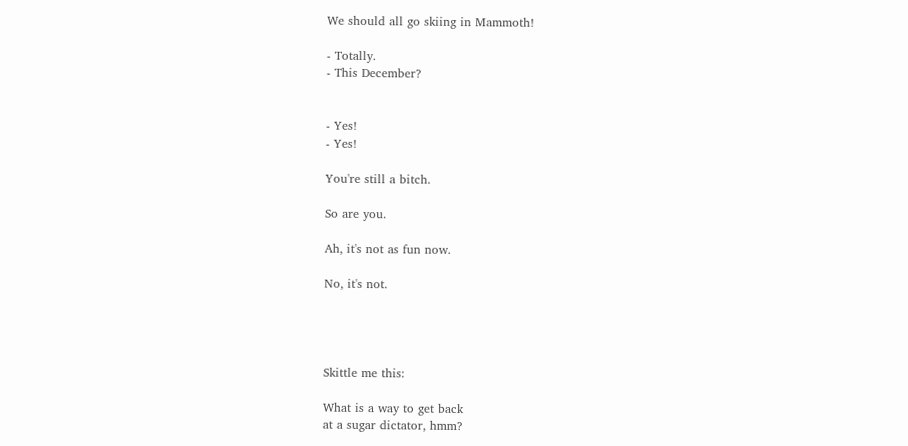We should all go skiing in Mammoth!

- Totally.
- This December?


- Yes!
- Yes!

You're still a bitch.

So are you.

Ah, it's not as fun now.

No, it's not.




Skittle me this:

What is a way to get back
at a sugar dictator, hmm?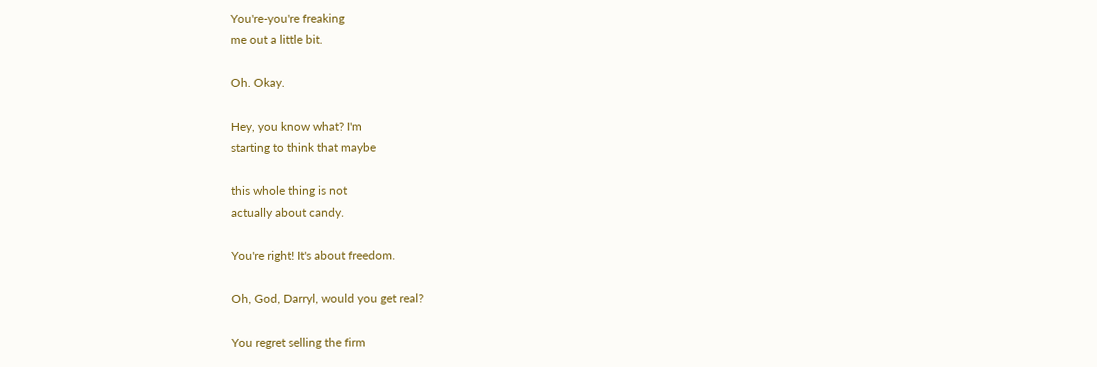You're-you're freaking
me out a little bit.

Oh. Okay.

Hey, you know what? I'm
starting to think that maybe

this whole thing is not
actually about candy.

You're right! It's about freedom.

Oh, God, Darryl, would you get real?

You regret selling the firm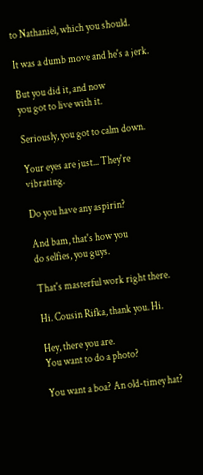to Nathaniel, which you should.

It was a dumb move and he's a jerk.

But you did it, and now
you got to live with it.

Seriously, you got to calm down.

Your eyes are just... They're vibrating.

Do you have any aspirin?

And bam, that's how you
do selfies, you guys.

That's masterful work right there.

Hi. Cousin Rifka, thank you. Hi.

Hey, there you are.
You want to do a photo?

You want a boa? An old-timey hat?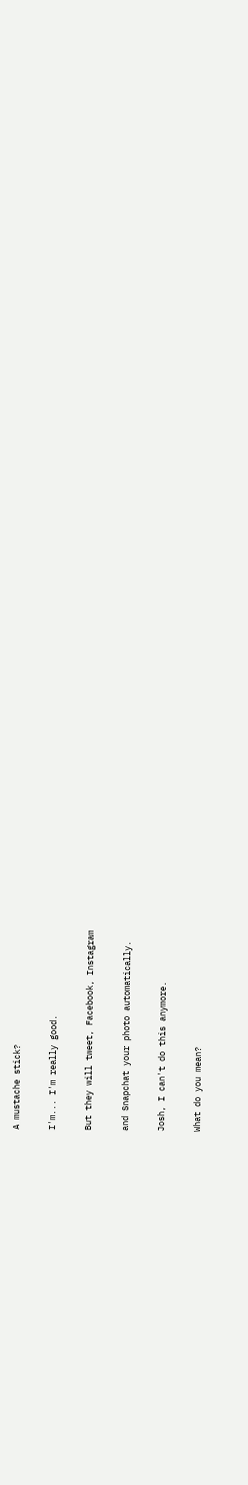A mustache stick?

I'm... I'm really good.

But they will tweet, Facebook, Instagram

and Snapchat your photo automatically.

Josh, I can't do this anymore.

What do you mean?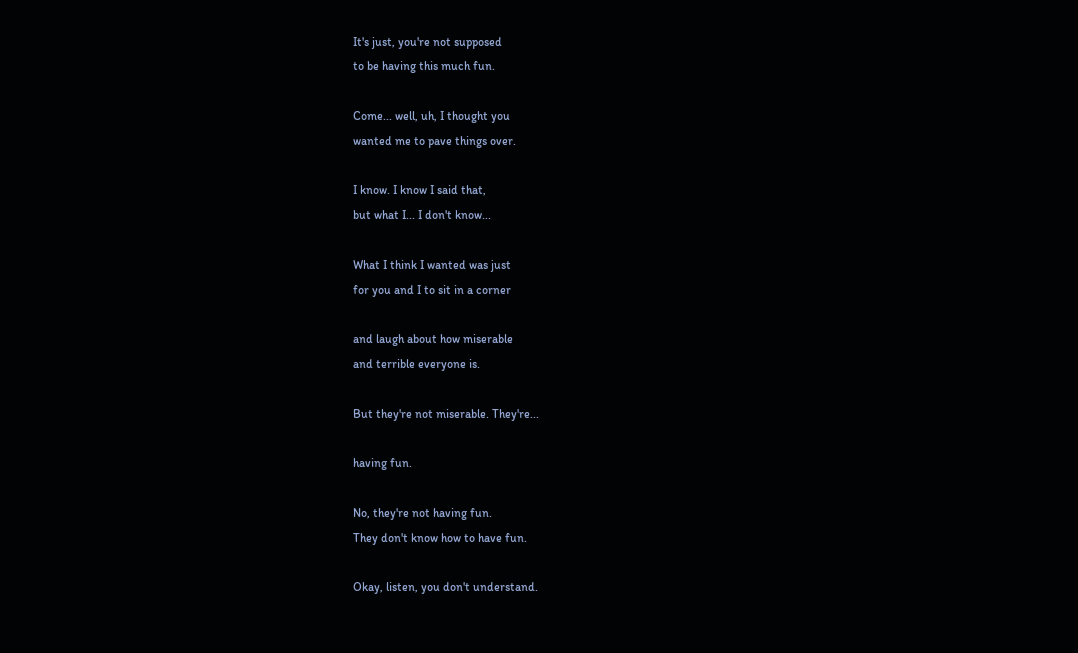It's just, you're not supposed
to be having this much fun.

Come... well, uh, I thought you
wanted me to pave things over.

I know. I know I said that,
but what I... I don't know...

What I think I wanted was just
for you and I to sit in a corner

and laugh about how miserable
and terrible everyone is.

But they're not miserable. They're...

having fun.

No, they're not having fun.
They don't know how to have fun.

Okay, listen, you don't understand.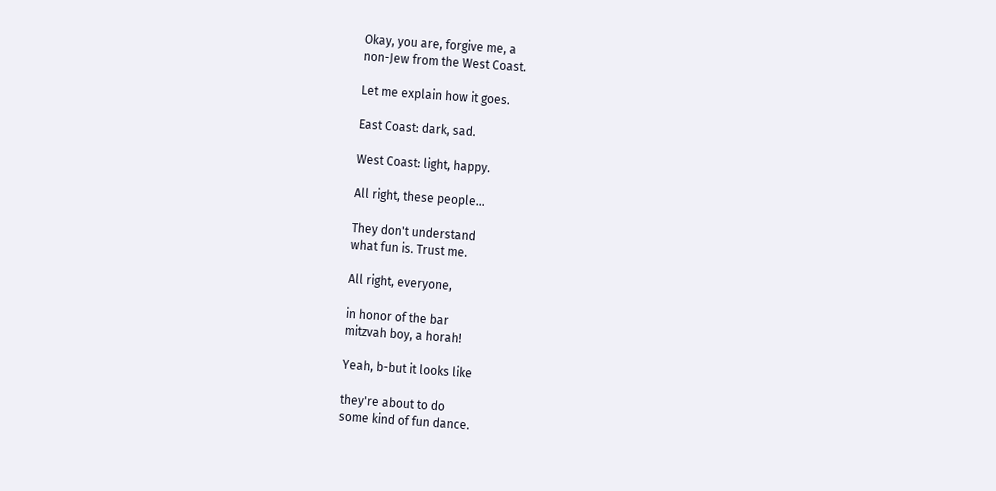Okay, you are, forgive me, a
non-Jew from the West Coast.

Let me explain how it goes.

East Coast: dark, sad.

West Coast: light, happy.

All right, these people...

They don't understand
what fun is. Trust me.

All right, everyone,

in honor of the bar
mitzvah boy, a horah!

Yeah, b-but it looks like

they're about to do
some kind of fun dance.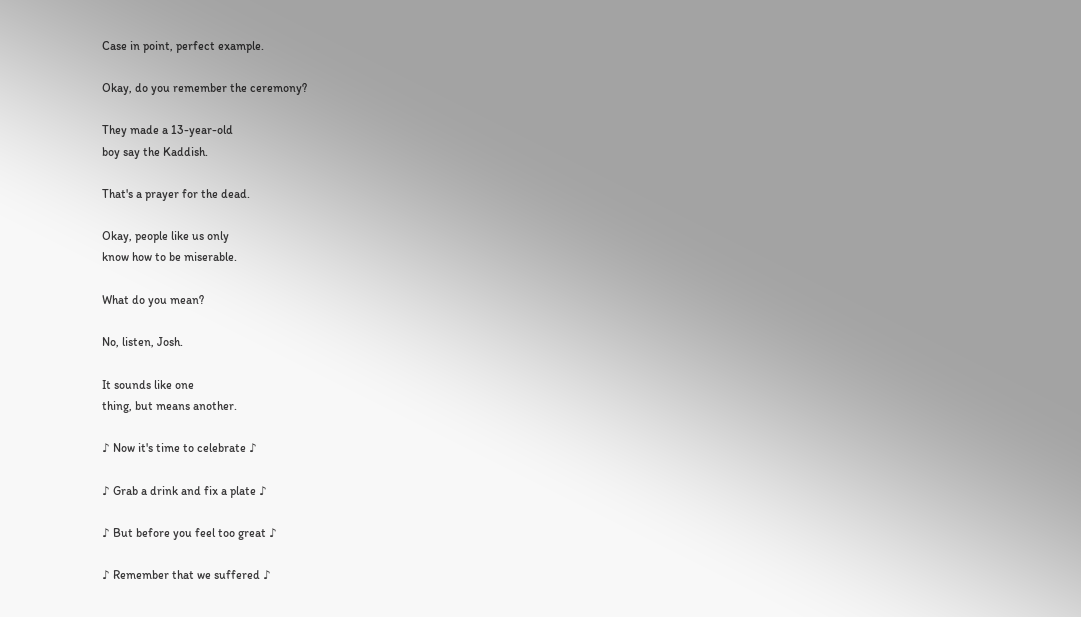Case in point, perfect example.

Okay, do you remember the ceremony?

They made a 13-year-old
boy say the Kaddish.

That's a prayer for the dead.

Okay, people like us only
know how to be miserable.

What do you mean?

No, listen, Josh.

It sounds like one
thing, but means another.

♪ Now it's time to celebrate ♪

♪ Grab a drink and fix a plate ♪

♪ But before you feel too great ♪

♪ Remember that we suffered ♪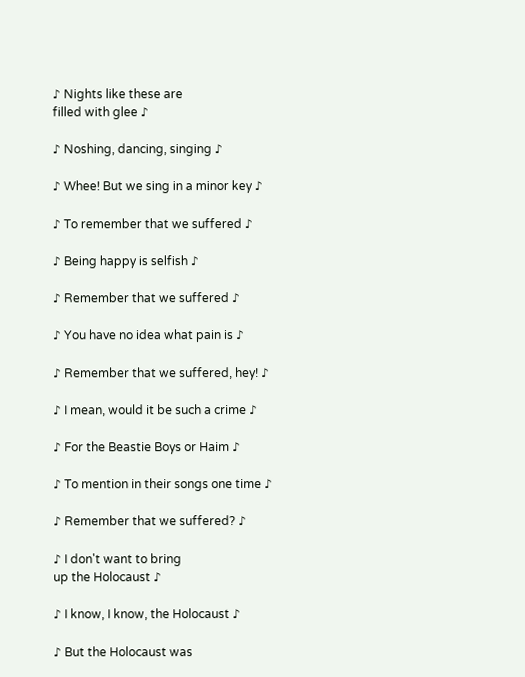♪ Nights like these are
filled with glee ♪

♪ Noshing, dancing, singing ♪

♪ Whee! But we sing in a minor key ♪

♪ To remember that we suffered ♪

♪ Being happy is selfish ♪

♪ Remember that we suffered ♪

♪ You have no idea what pain is ♪

♪ Remember that we suffered, hey! ♪

♪ I mean, would it be such a crime ♪

♪ For the Beastie Boys or Haim ♪

♪ To mention in their songs one time ♪

♪ Remember that we suffered? ♪

♪ I don't want to bring
up the Holocaust ♪

♪ I know, I know, the Holocaust ♪

♪ But the Holocaust was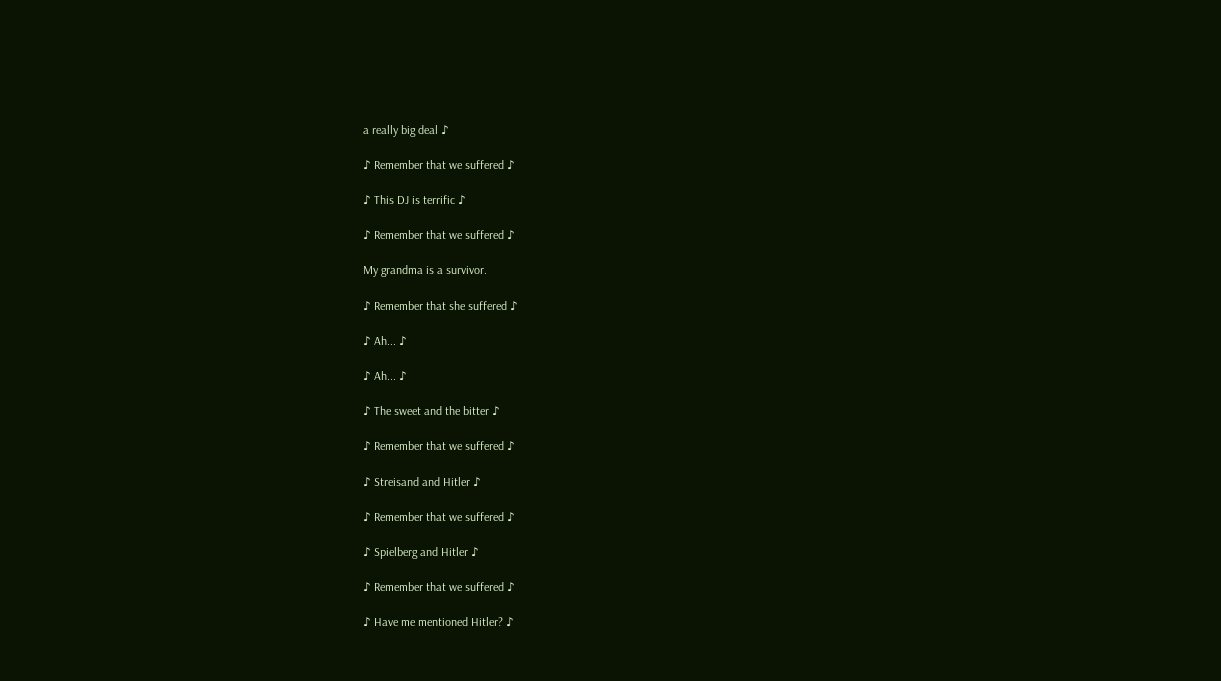a really big deal ♪

♪ Remember that we suffered ♪

♪ This DJ is terrific ♪

♪ Remember that we suffered ♪

My grandma is a survivor.

♪ Remember that she suffered ♪

♪ Ah... ♪

♪ Ah... ♪

♪ The sweet and the bitter ♪

♪ Remember that we suffered ♪

♪ Streisand and Hitler ♪

♪ Remember that we suffered ♪

♪ Spielberg and Hitler ♪

♪ Remember that we suffered ♪

♪ Have me mentioned Hitler? ♪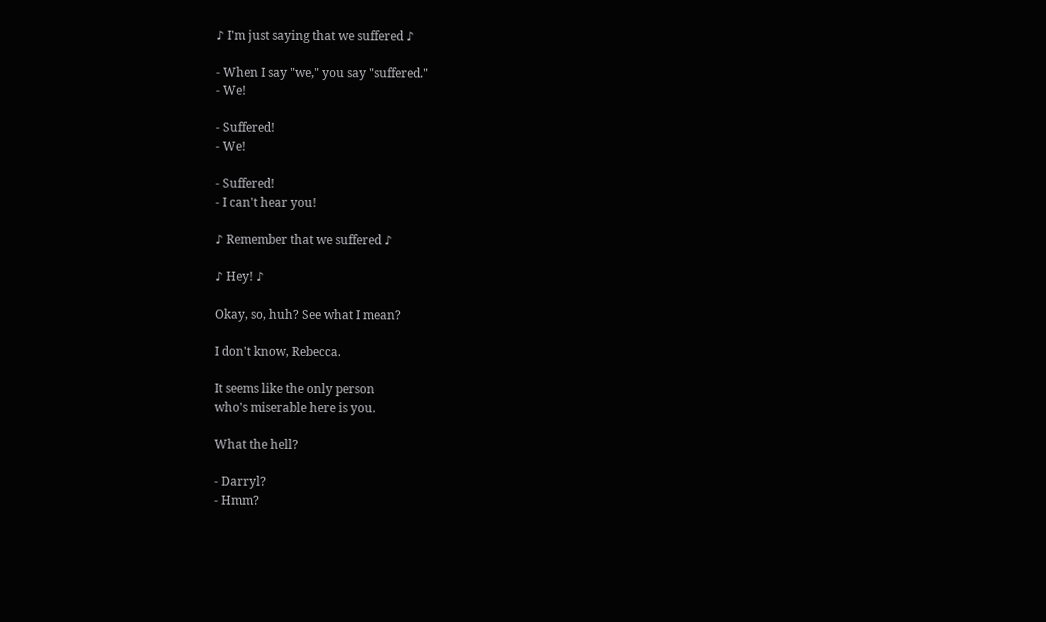♪ I'm just saying that we suffered ♪

- When I say "we," you say "suffered."
- We!

- Suffered!
- We!

- Suffered!
- I can't hear you!

♪ Remember that we suffered ♪

♪ Hey! ♪

Okay, so, huh? See what I mean?

I don't know, Rebecca.

It seems like the only person
who's miserable here is you.

What the hell?

- Darryl?
- Hmm?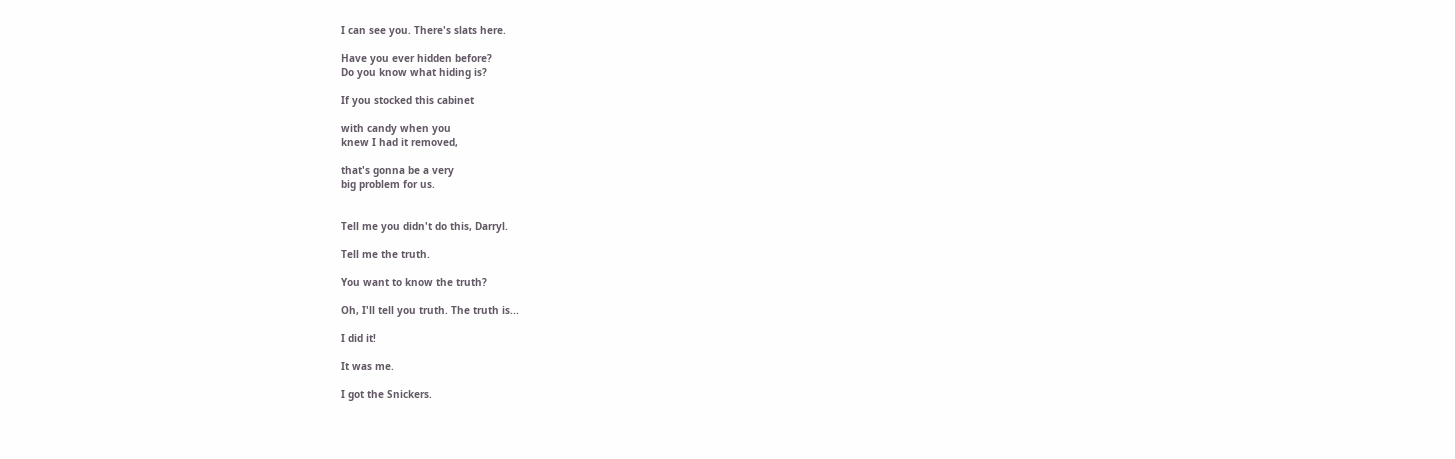I can see you. There's slats here.

Have you ever hidden before?
Do you know what hiding is?

If you stocked this cabinet

with candy when you
knew I had it removed,

that's gonna be a very
big problem for us.


Tell me you didn't do this, Darryl.

Tell me the truth.

You want to know the truth?

Oh, I'll tell you truth. The truth is...

I did it!

It was me.

I got the Snickers.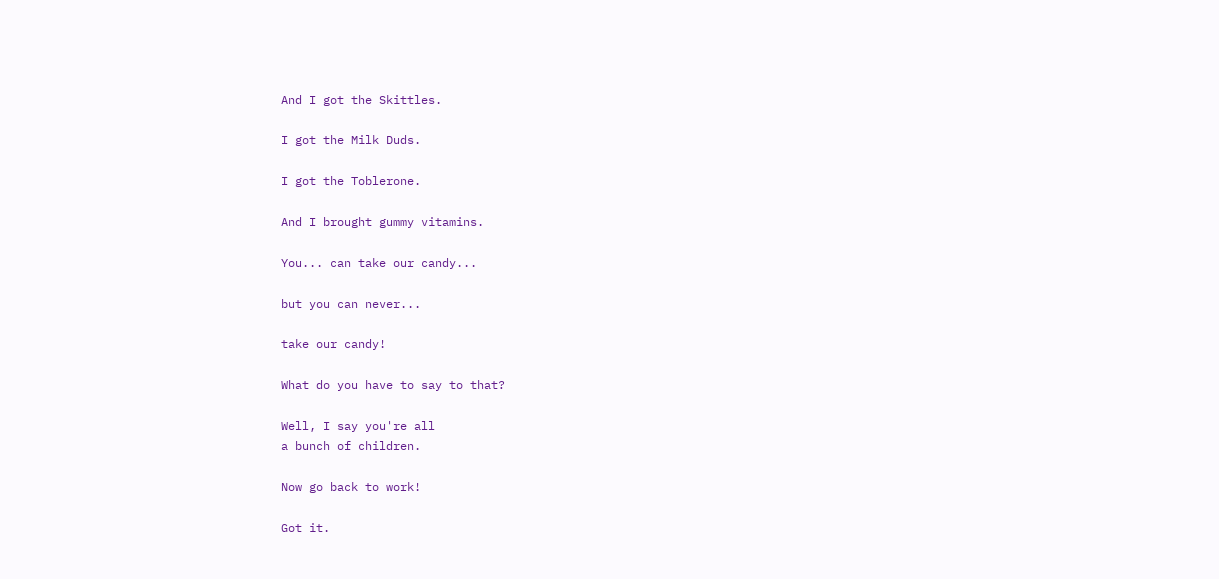And I got the Skittles.

I got the Milk Duds.

I got the Toblerone.

And I brought gummy vitamins.

You... can take our candy...

but you can never...

take our candy!

What do you have to say to that?

Well, I say you're all
a bunch of children.

Now go back to work!

Got it.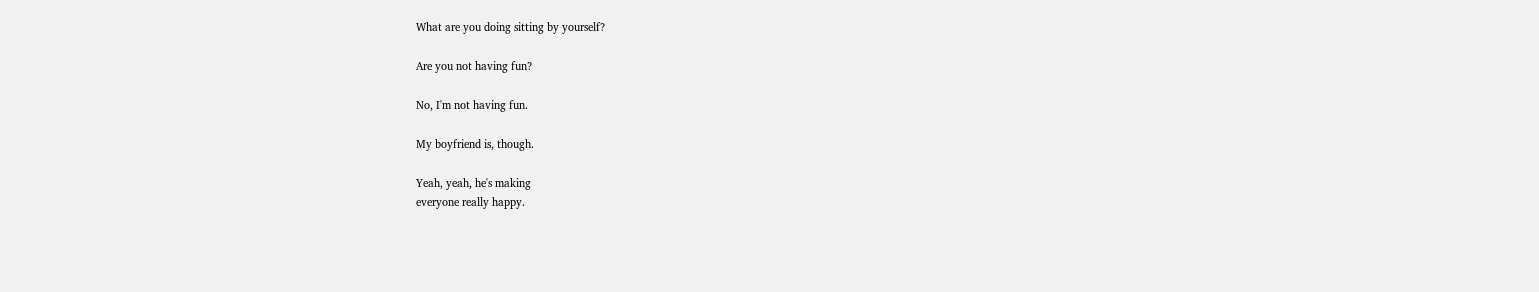What are you doing sitting by yourself?

Are you not having fun?

No, I'm not having fun.

My boyfriend is, though.

Yeah, yeah, he's making
everyone really happy.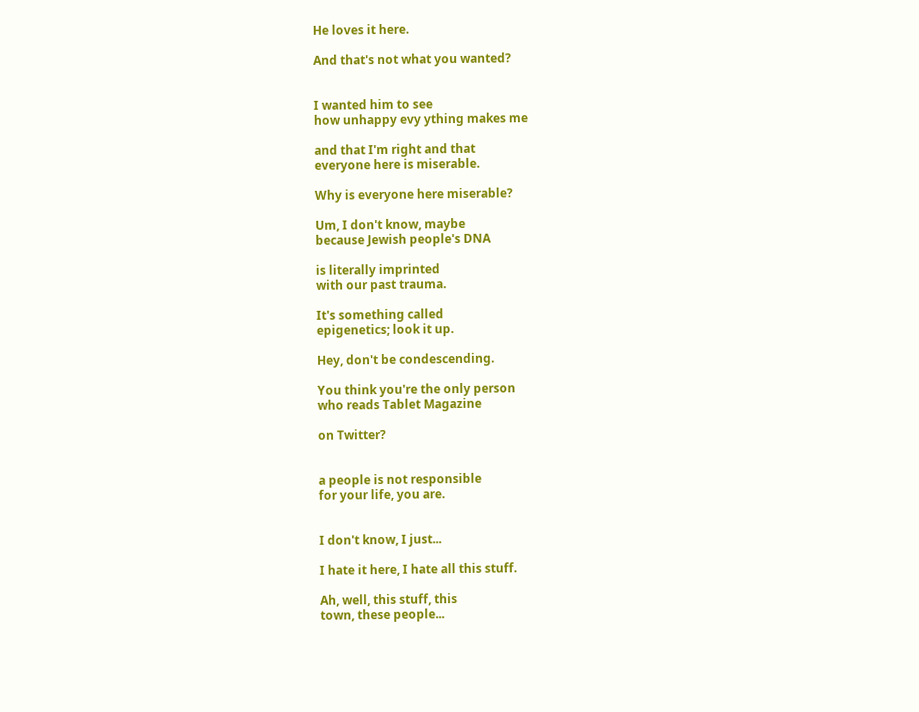He loves it here.

And that's not what you wanted?


I wanted him to see
how unhappy evy ything makes me

and that I'm right and that
everyone here is miserable.

Why is everyone here miserable?

Um, I don't know, maybe
because Jewish people's DNA

is literally imprinted
with our past trauma.

It's something called
epigenetics; look it up.

Hey, don't be condescending.

You think you're the only person
who reads Tablet Magazine

on Twitter?


a people is not responsible
for your life, you are.


I don't know, I just...

I hate it here, I hate all this stuff.

Ah, well, this stuff, this
town, these people...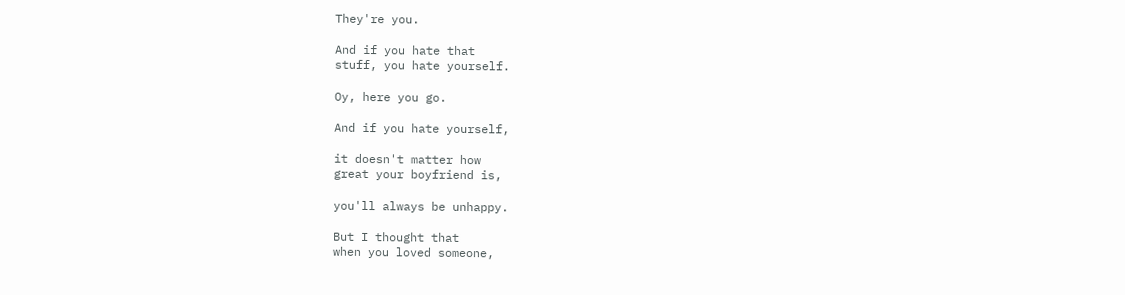They're you.

And if you hate that
stuff, you hate yourself.

Oy, here you go.

And if you hate yourself,

it doesn't matter how
great your boyfriend is,

you'll always be unhappy.

But I thought that
when you loved someone,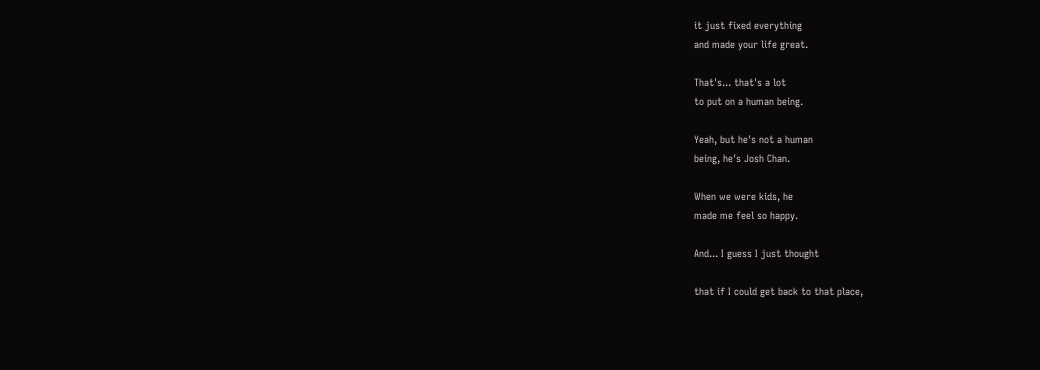it just fixed everything
and made your life great.

That's... that's a lot
to put on a human being.

Yeah, but he's not a human
being, he's Josh Chan.

When we were kids, he
made me feel so happy.

And... I guess I just thought

that if I could get back to that place,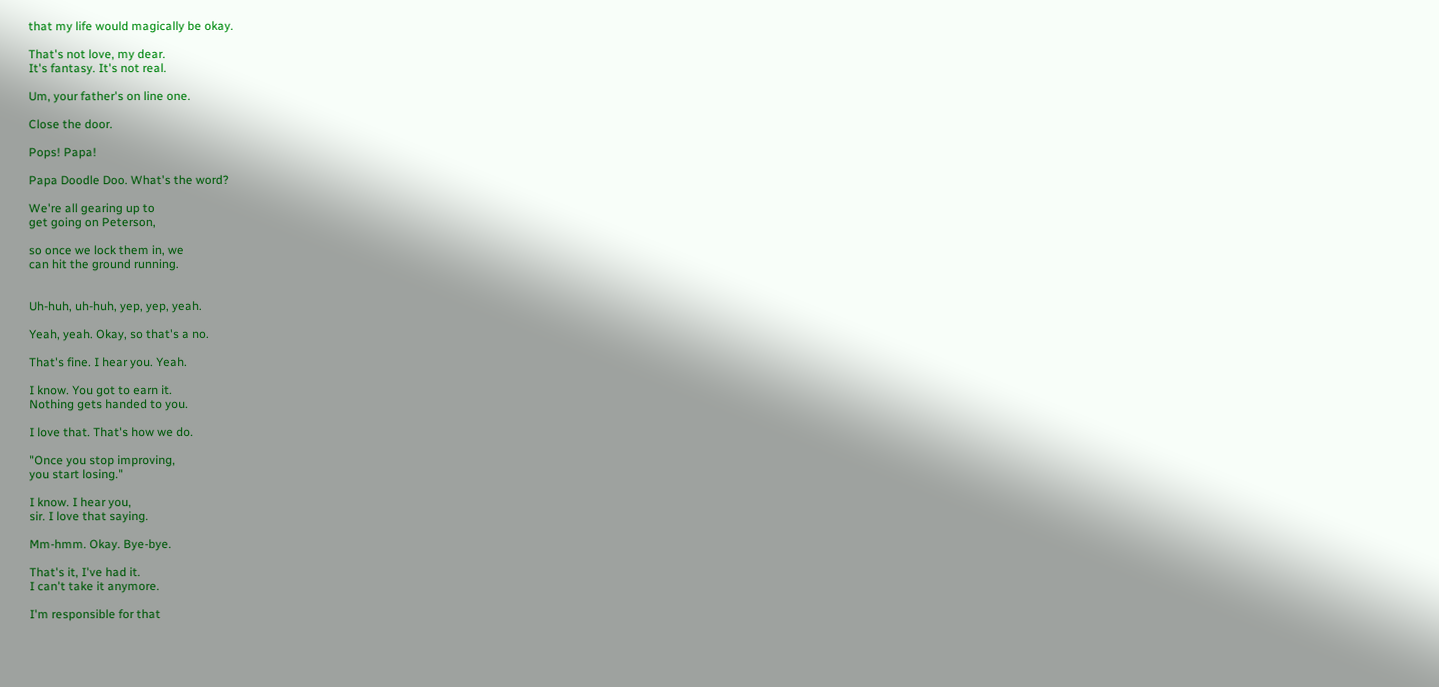that my life would magically be okay.

That's not love, my dear.
It's fantasy. It's not real.

Um, your father's on line one.

Close the door.

Pops! Papa!

Papa Doodle Doo. What's the word?

We're all gearing up to
get going on Peterson,

so once we lock them in, we
can hit the ground running.


Uh-huh, uh-huh, yep, yep, yeah.

Yeah, yeah. Okay, so that's a no.

That's fine. I hear you. Yeah.

I know. You got to earn it.
Nothing gets handed to you.

I love that. That's how we do.

"Once you stop improving,
you start losing."

I know. I hear you,
sir. I love that saying.

Mm-hmm. Okay. Bye-bye.

That's it, I've had it.
I can't take it anymore.

I'm responsible for that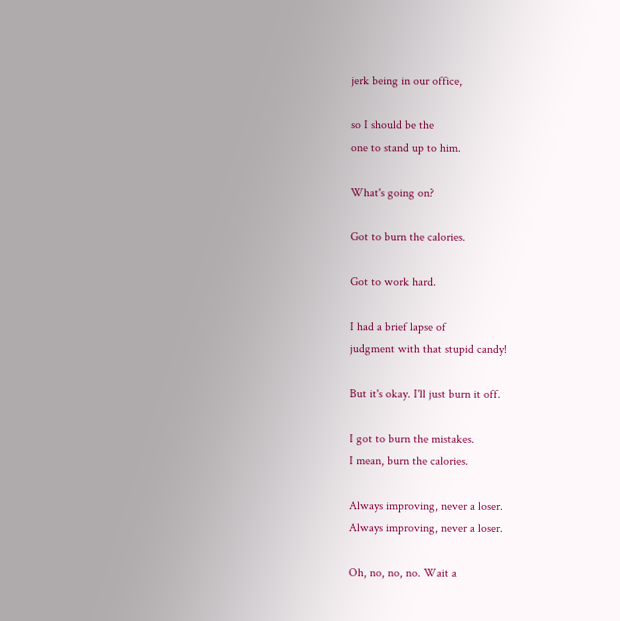jerk being in our office,

so I should be the
one to stand up to him.

What's going on?

Got to burn the calories.

Got to work hard.

I had a brief lapse of
judgment with that stupid candy!

But it's okay. I'll just burn it off.

I got to burn the mistakes.
I mean, burn the calories.

Always improving, never a loser.
Always improving, never a loser.

Oh, no, no, no. Wait a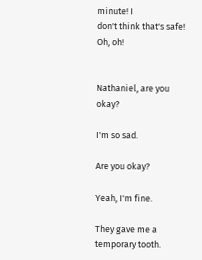minute! I
don't think that's safe! Oh, oh!


Nathaniel, are you okay?

I'm so sad.

Are you okay?

Yeah, I'm fine.

They gave me a temporary tooth.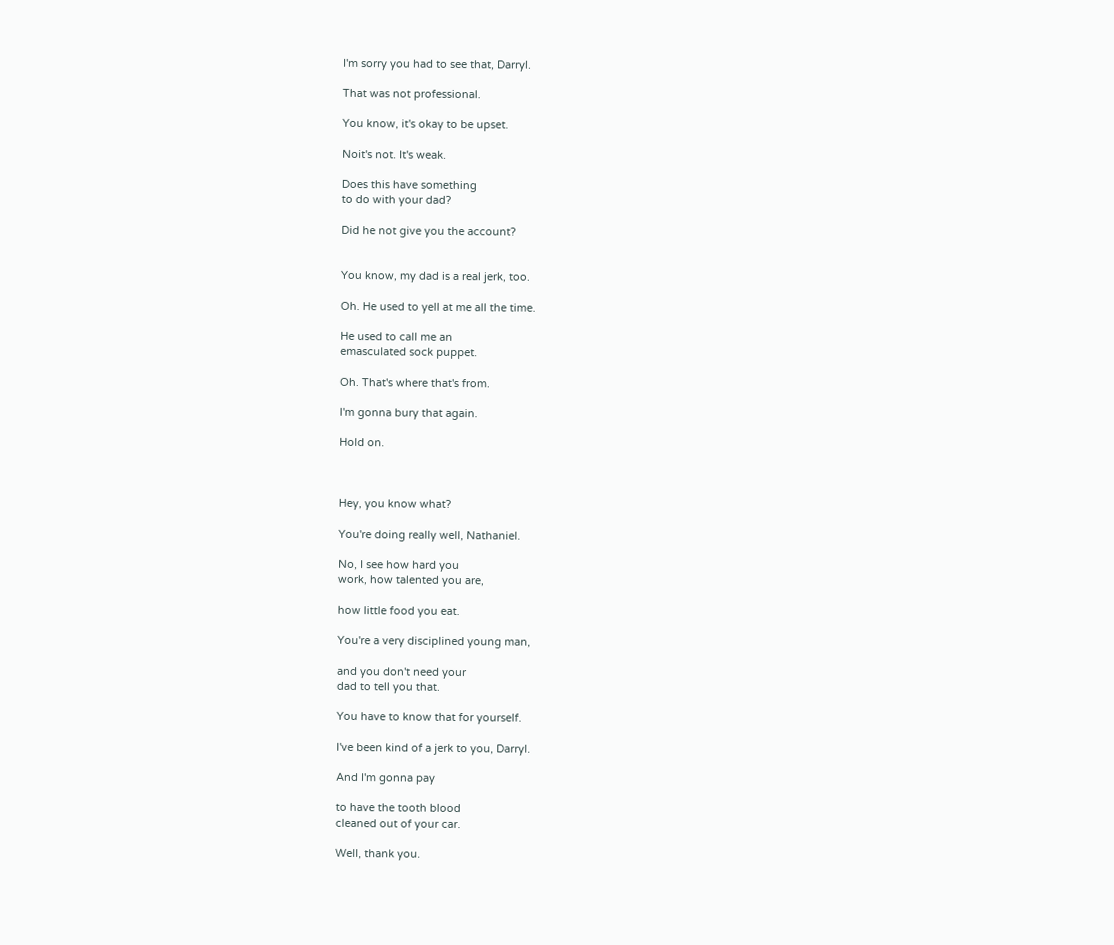I'm sorry you had to see that, Darryl.

That was not professional.

You know, it's okay to be upset.

Noit's not. It's weak.

Does this have something
to do with your dad?

Did he not give you the account?


You know, my dad is a real jerk, too.

Oh. He used to yell at me all the time.

He used to call me an
emasculated sock puppet.

Oh. That's where that's from.

I'm gonna bury that again.

Hold on.



Hey, you know what?

You're doing really well, Nathaniel.

No, I see how hard you
work, how talented you are,

how little food you eat.

You're a very disciplined young man,

and you don't need your
dad to tell you that.

You have to know that for yourself.

I've been kind of a jerk to you, Darryl.

And I'm gonna pay

to have the tooth blood
cleaned out of your car.

Well, thank you.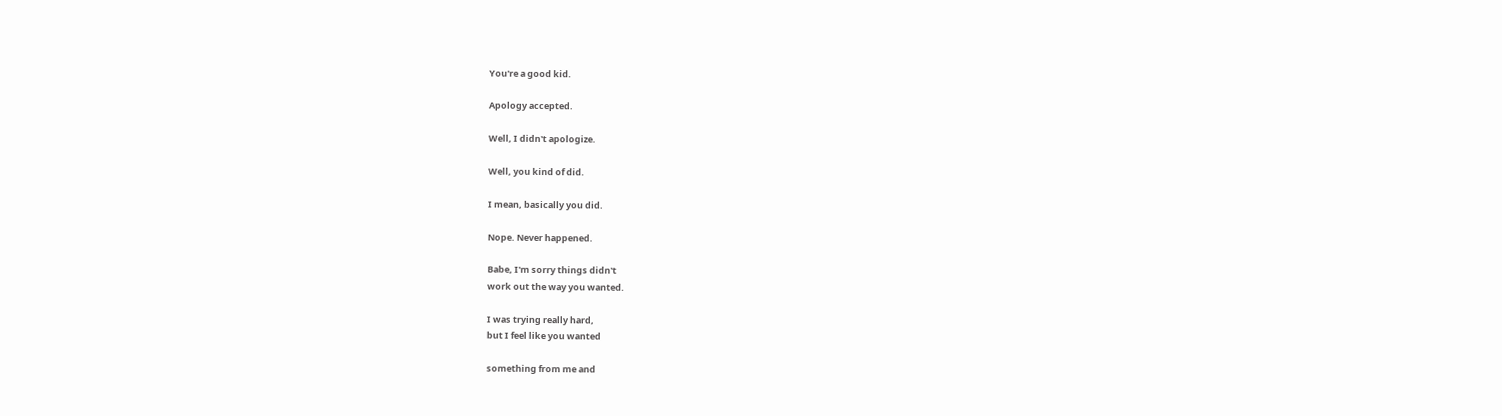You're a good kid.

Apology accepted.

Well, I didn't apologize.

Well, you kind of did.

I mean, basically you did.

Nope. Never happened.

Babe, I'm sorry things didn't
work out the way you wanted.

I was trying really hard,
but I feel like you wanted

something from me and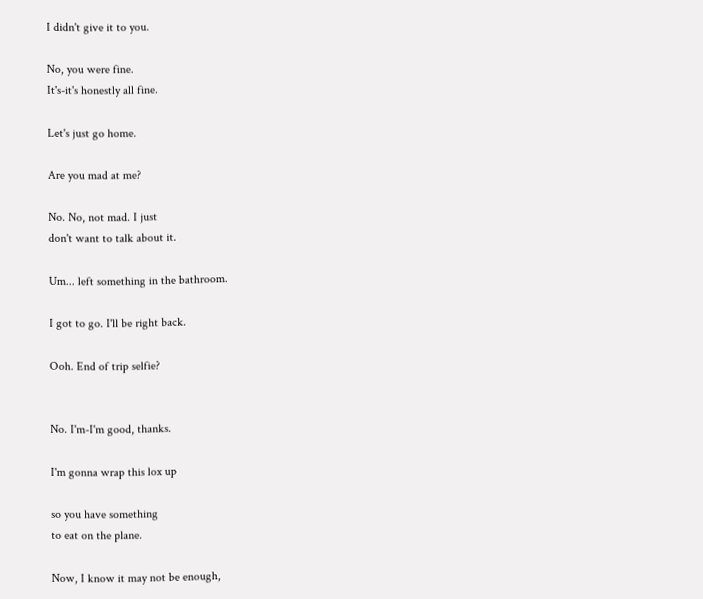I didn't give it to you.

No, you were fine.
It's-it's honestly all fine.

Let's just go home.

Are you mad at me?

No. No, not mad. I just
don't want to talk about it.

Um... left something in the bathroom.

I got to go. I'll be right back.

Ooh. End of trip selfie?


No. I'm-I'm good, thanks.

I'm gonna wrap this lox up

so you have something
to eat on the plane.

Now, I know it may not be enough,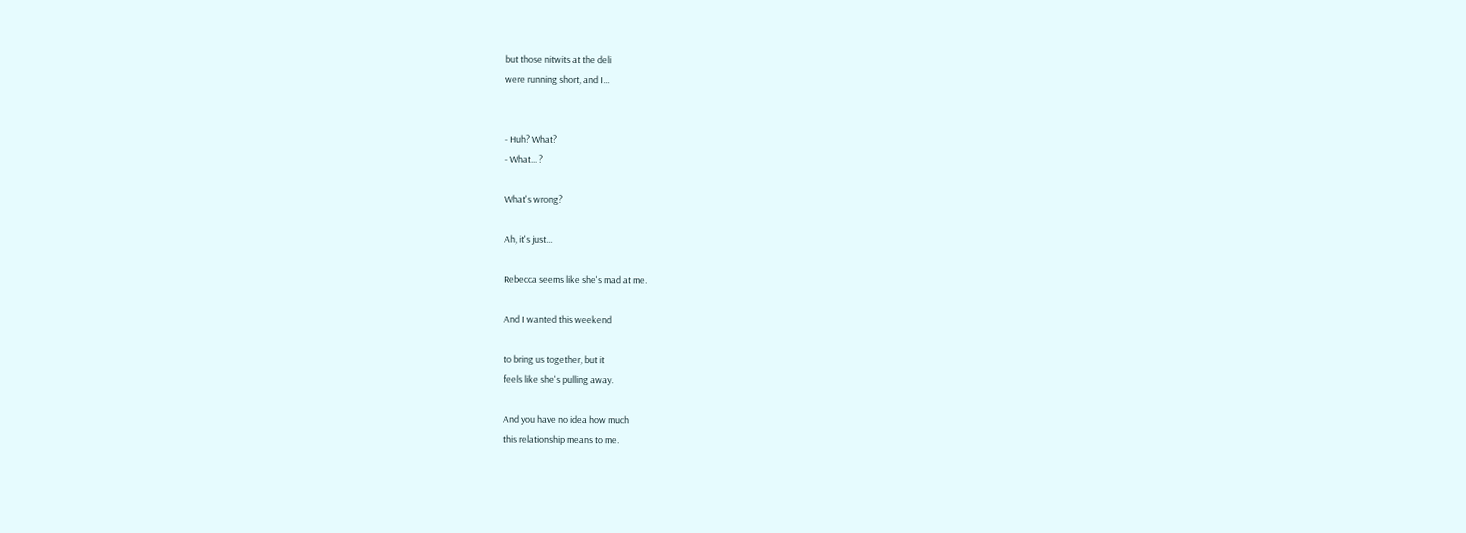but those nitwits at the deli
were running short, and I...


- Huh? What?
- What... ?

What's wrong?

Ah, it's just...

Rebecca seems like she's mad at me.

And I wanted this weekend

to bring us together, but it
feels like she's pulling away.

And you have no idea how much
this relationship means to me.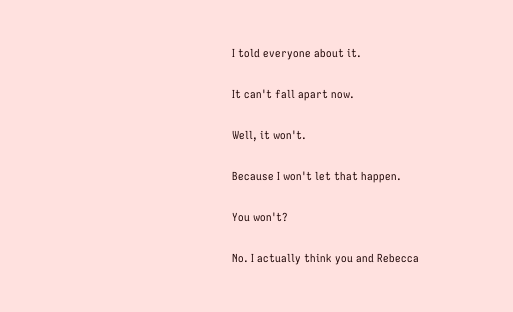I told everyone about it.

It can't fall apart now.

Well, it won't.

Because I won't let that happen.

You won't?

No. I actually think you and Rebecca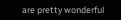are pretty wonderful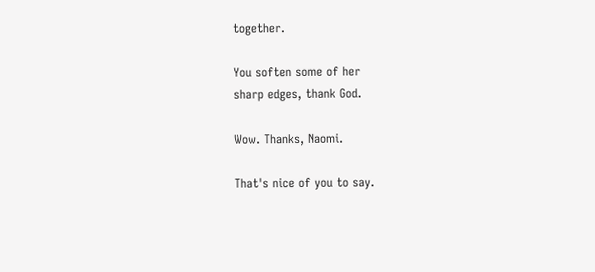together.

You soften some of her
sharp edges, thank God.

Wow. Thanks, Naomi.

That's nice of you to say.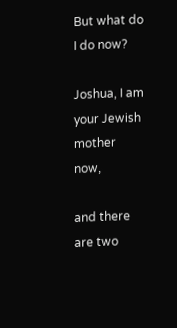But what do I do now?

Joshua, I am your Jewish mother now,

and there are two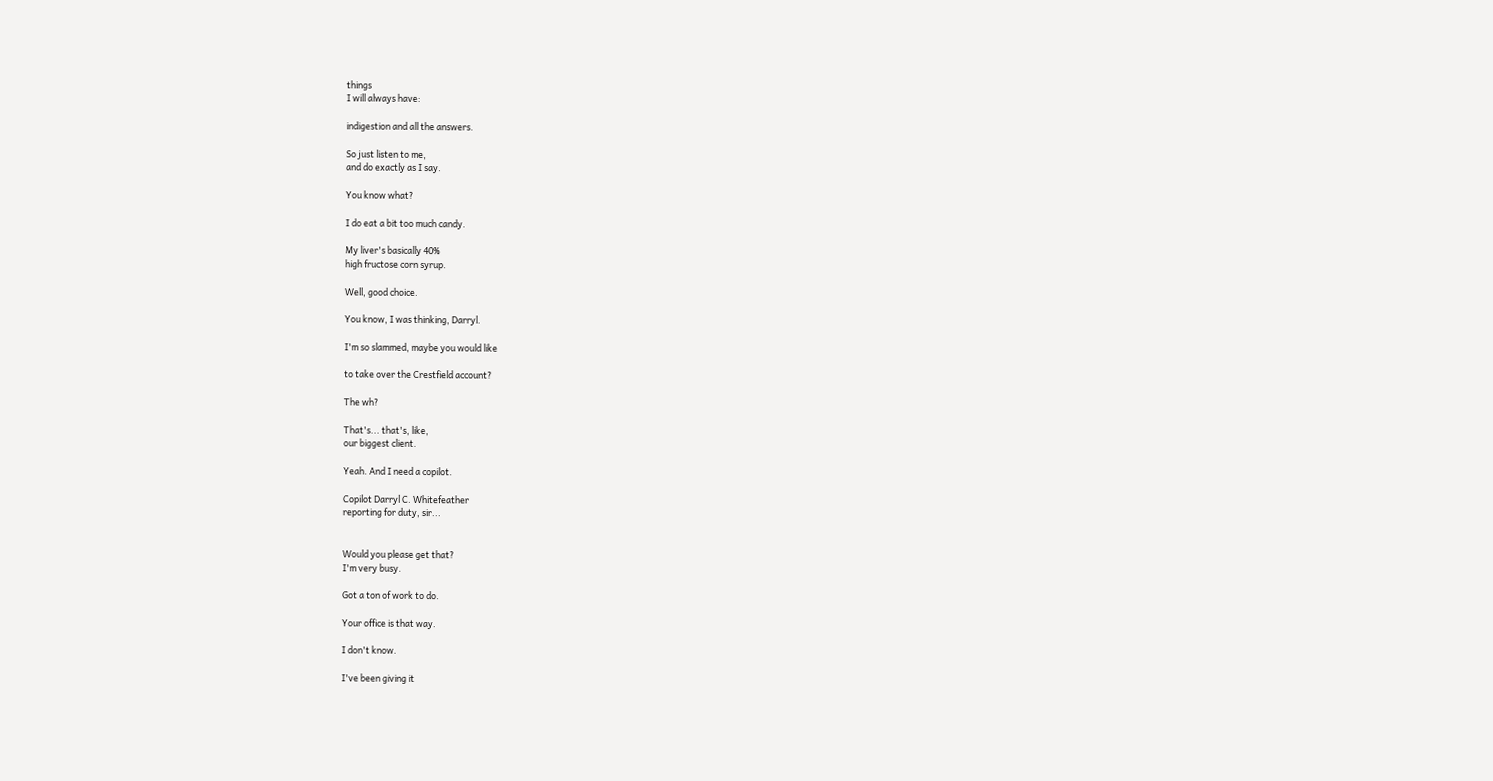things
I will always have:

indigestion and all the answers.

So just listen to me,
and do exactly as I say.

You know what?

I do eat a bit too much candy.

My liver's basically 40%
high fructose corn syrup.

Well, good choice.

You know, I was thinking, Darryl.

I'm so slammed, maybe you would like

to take over the Crestfield account?

The wh?

That's... that's, like,
our biggest client.

Yeah. And I need a copilot.

Copilot Darryl C. Whitefeather
reporting for duty, sir...


Would you please get that?
I'm very busy.

Got a ton of work to do.

Your office is that way.

I don't know.

I've been giving it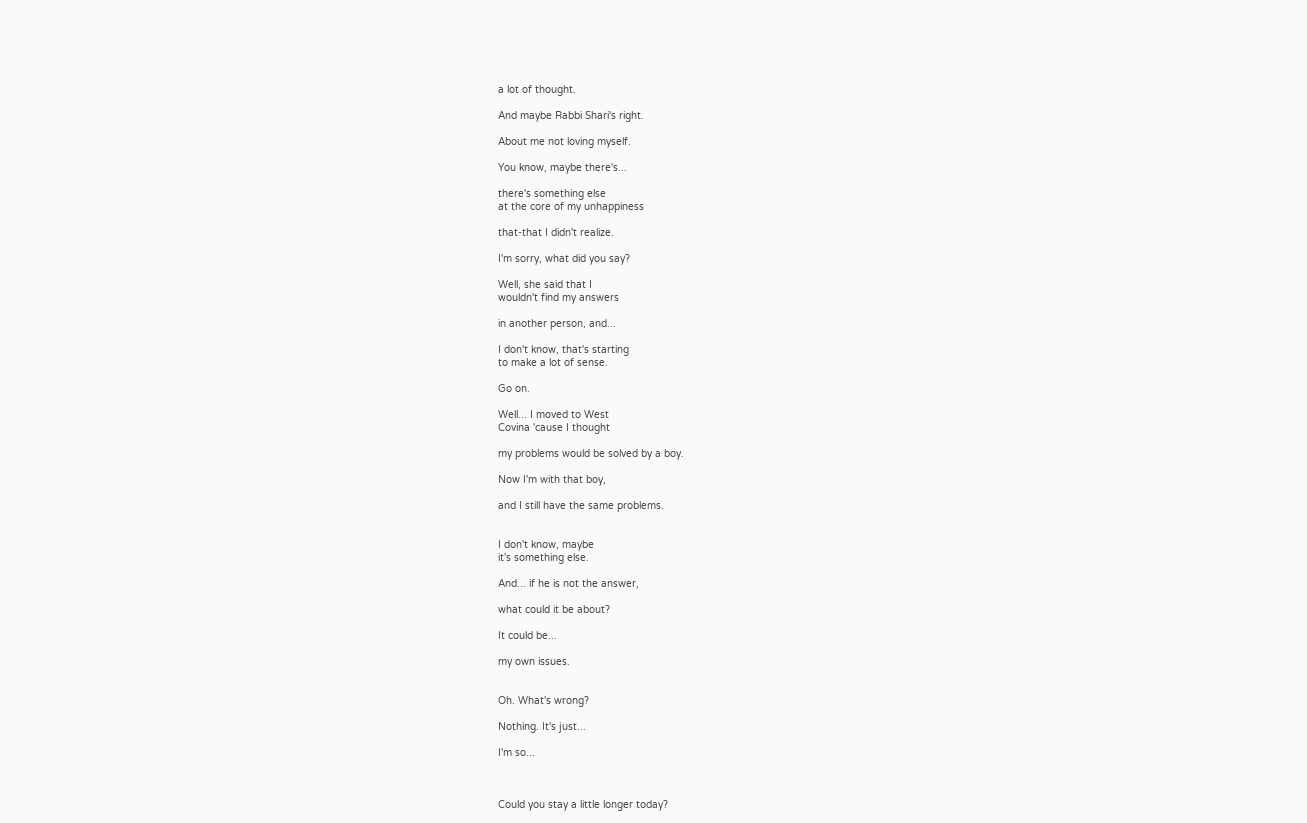a lot of thought.

And maybe Rabbi Shari's right.

About me not loving myself.

You know, maybe there's...

there's something else
at the core of my unhappiness

that-that I didn't realize.

I'm sorry, what did you say?

Well, she said that I
wouldn't find my answers

in another person, and...

I don't know, that's starting
to make a lot of sense.

Go on.

Well... I moved to West
Covina 'cause I thought

my problems would be solved by a boy.

Now I'm with that boy,

and I still have the same problems.


I don't know, maybe
it's something else.

And... if he is not the answer,

what could it be about?

It could be...

my own issues.


Oh. What's wrong?

Nothing. It's just...

I'm so...



Could you stay a little longer today?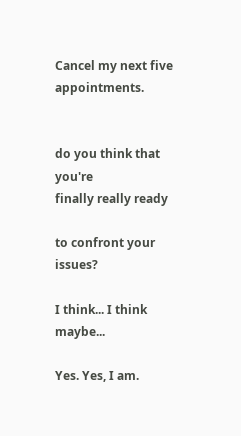Cancel my next five appointments.


do you think that you're
finally really ready

to confront your issues?

I think... I think maybe...

Yes. Yes, I am.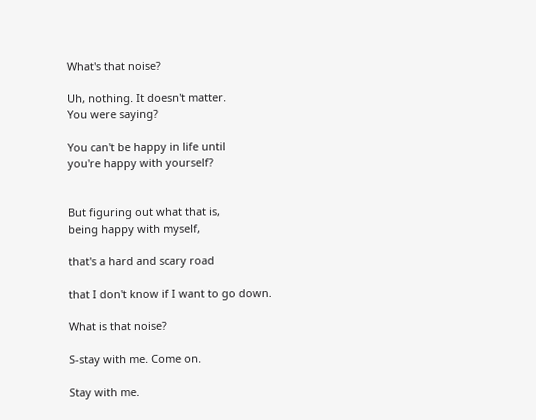What's that noise?

Uh, nothing. It doesn't matter.
You were saying?

You can't be happy in life until
you're happy with yourself?


But figuring out what that is,
being happy with myself,

that's a hard and scary road

that I don't know if I want to go down.

What is that noise?

S-stay with me. Come on.

Stay with me.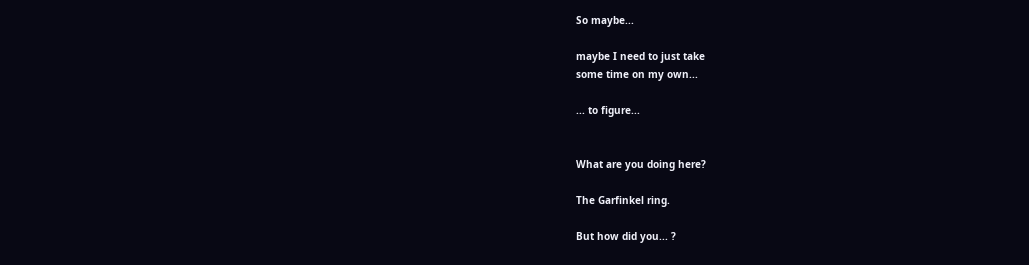So maybe...

maybe I need to just take
some time on my own...

... to figure...


What are you doing here?

The Garfinkel ring.

But how did you... ?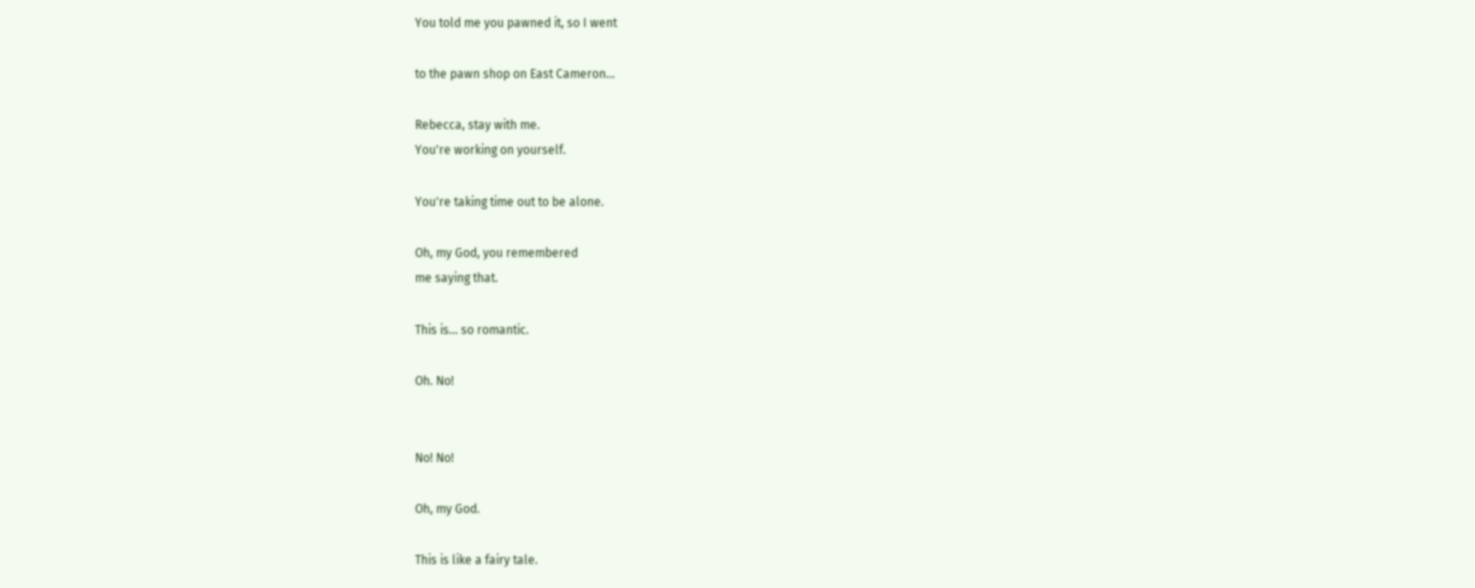You told me you pawned it, so I went

to the pawn shop on East Cameron...

Rebecca, stay with me.
You're working on yourself.

You're taking time out to be alone.

Oh, my God, you remembered
me saying that.

This is... so romantic.

Oh. No!


No! No!

Oh, my God.

This is like a fairy tale.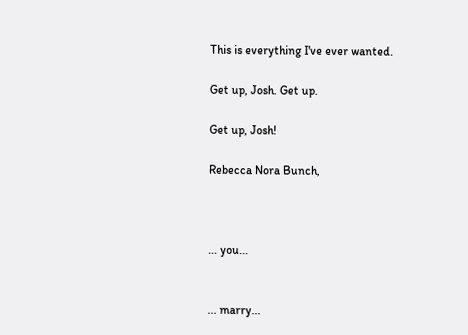This is everything I've ever wanted.

Get up, Josh. Get up.

Get up, Josh!

Rebecca Nora Bunch,



... you...


... marry...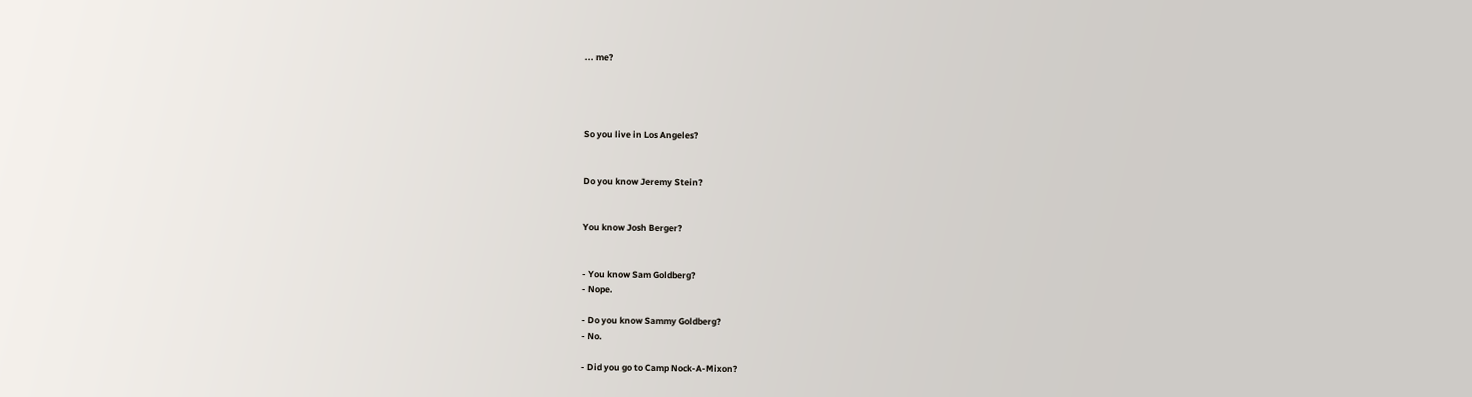... me?




So you live in Los Angeles?


Do you know Jeremy Stein?


You know Josh Berger?


- You know Sam Goldberg?
- Nope.

- Do you know Sammy Goldberg?
- No.

- Did you go to Camp Nock-A-Mixon?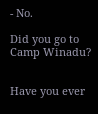- No.

Did you go to Camp Winadu?


Have you ever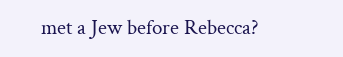met a Jew before Rebecca?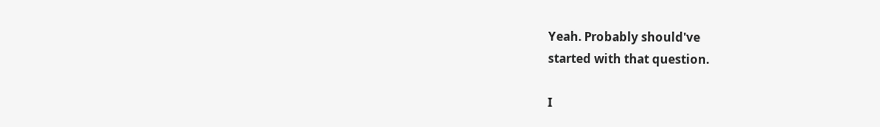Yeah. Probably should've
started with that question.

I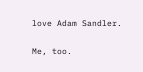love Adam Sandler.

Me, too.